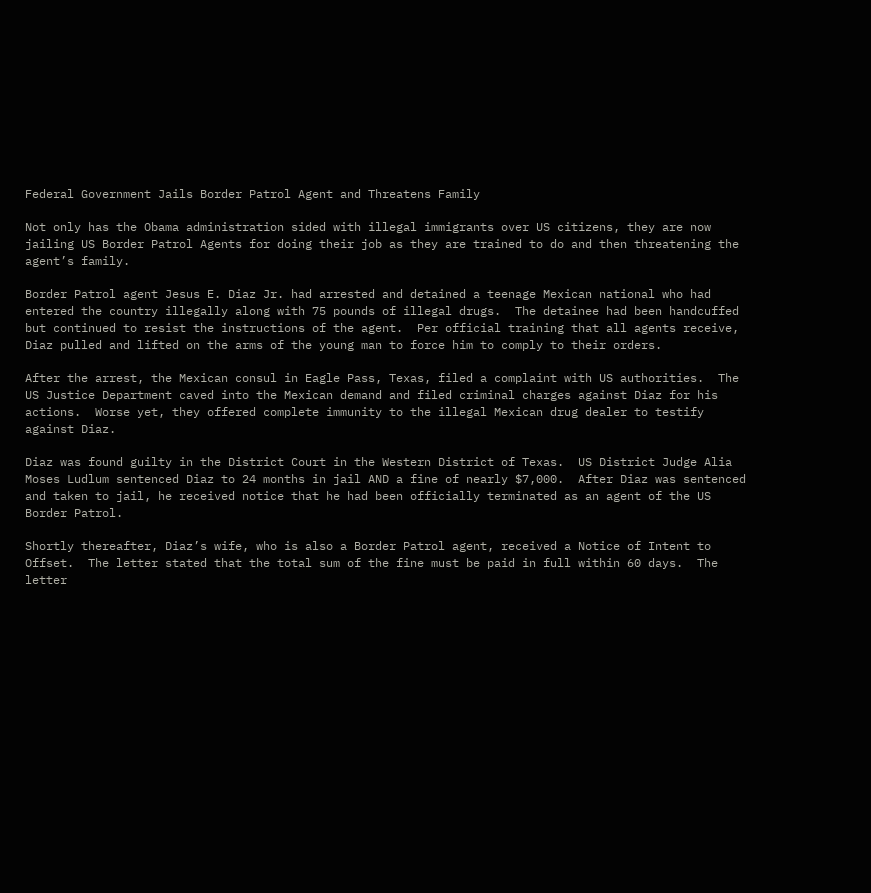Federal Government Jails Border Patrol Agent and Threatens Family

Not only has the Obama administration sided with illegal immigrants over US citizens, they are now jailing US Border Patrol Agents for doing their job as they are trained to do and then threatening the agent’s family.

Border Patrol agent Jesus E. Diaz Jr. had arrested and detained a teenage Mexican national who had entered the country illegally along with 75 pounds of illegal drugs.  The detainee had been handcuffed but continued to resist the instructions of the agent.  Per official training that all agents receive, Diaz pulled and lifted on the arms of the young man to force him to comply to their orders.

After the arrest, the Mexican consul in Eagle Pass, Texas, filed a complaint with US authorities.  The US Justice Department caved into the Mexican demand and filed criminal charges against Diaz for his actions.  Worse yet, they offered complete immunity to the illegal Mexican drug dealer to testify against Diaz.

Diaz was found guilty in the District Court in the Western District of Texas.  US District Judge Alia Moses Ludlum sentenced Diaz to 24 months in jail AND a fine of nearly $7,000.  After Diaz was sentenced and taken to jail, he received notice that he had been officially terminated as an agent of the US Border Patrol.

Shortly thereafter, Diaz’s wife, who is also a Border Patrol agent, received a Notice of Intent to Offset.  The letter stated that the total sum of the fine must be paid in full within 60 days.  The letter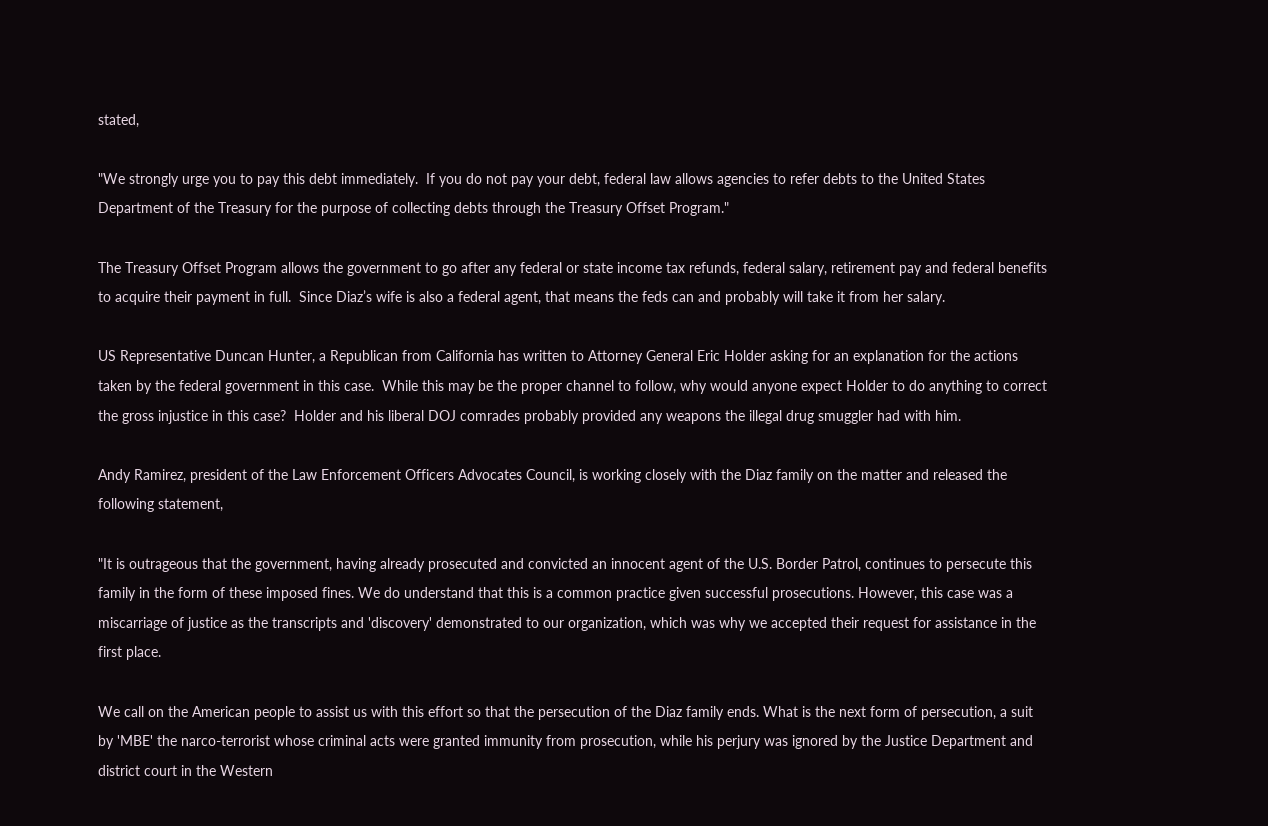stated,

"We strongly urge you to pay this debt immediately.  If you do not pay your debt, federal law allows agencies to refer debts to the United States Department of the Treasury for the purpose of collecting debts through the Treasury Offset Program."

The Treasury Offset Program allows the government to go after any federal or state income tax refunds, federal salary, retirement pay and federal benefits to acquire their payment in full.  Since Diaz’s wife is also a federal agent, that means the feds can and probably will take it from her salary.

US Representative Duncan Hunter, a Republican from California has written to Attorney General Eric Holder asking for an explanation for the actions taken by the federal government in this case.  While this may be the proper channel to follow, why would anyone expect Holder to do anything to correct the gross injustice in this case?  Holder and his liberal DOJ comrades probably provided any weapons the illegal drug smuggler had with him.

Andy Ramirez, president of the Law Enforcement Officers Advocates Council, is working closely with the Diaz family on the matter and released the following statement,

"It is outrageous that the government, having already prosecuted and convicted an innocent agent of the U.S. Border Patrol, continues to persecute this family in the form of these imposed fines. We do understand that this is a common practice given successful prosecutions. However, this case was a miscarriage of justice as the transcripts and 'discovery' demonstrated to our organization, which was why we accepted their request for assistance in the first place.

We call on the American people to assist us with this effort so that the persecution of the Diaz family ends. What is the next form of persecution, a suit by 'MBE' the narco-terrorist whose criminal acts were granted immunity from prosecution, while his perjury was ignored by the Justice Department and district court in the Western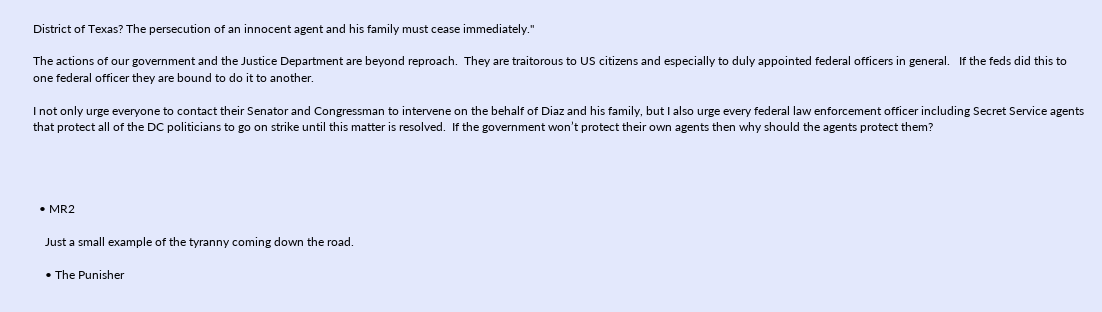District of Texas? The persecution of an innocent agent and his family must cease immediately."

The actions of our government and the Justice Department are beyond reproach.  They are traitorous to US citizens and especially to duly appointed federal officers in general.   If the feds did this to one federal officer they are bound to do it to another.

I not only urge everyone to contact their Senator and Congressman to intervene on the behalf of Diaz and his family, but I also urge every federal law enforcement officer including Secret Service agents that protect all of the DC politicians to go on strike until this matter is resolved.  If the government won’t protect their own agents then why should the agents protect them?




  • MR2

    Just a small example of the tyranny coming down the road.

    • The Punisher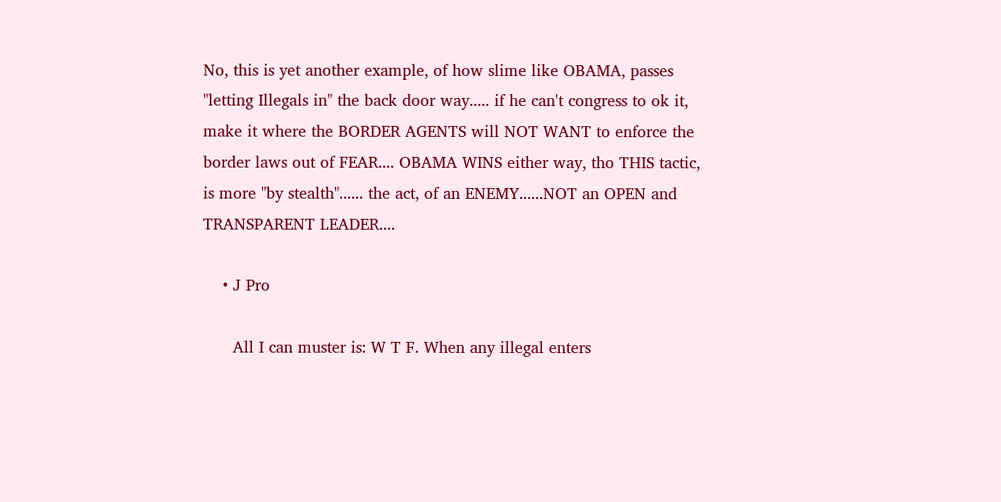No, this is yet another example, of how slime like OBAMA, passes "letting Illegals in" the back door way..... if he can't congress to ok it, make it where the BORDER AGENTS will NOT WANT to enforce the border laws out of FEAR.... OBAMA WINS either way, tho THIS tactic, is more "by stealth"...... the act, of an ENEMY......NOT an OPEN and TRANSPARENT LEADER....

    • J Pro

      All I can muster is: W T F. When any illegal enters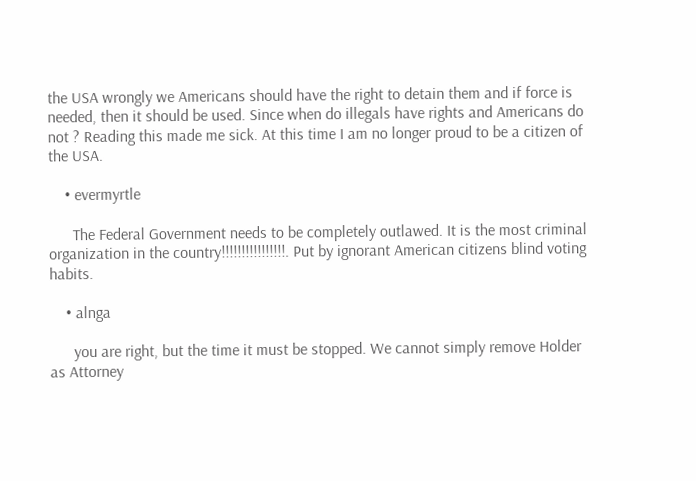the USA wrongly we Americans should have the right to detain them and if force is needed, then it should be used. Since when do illegals have rights and Americans do not ? Reading this made me sick. At this time I am no longer proud to be a citizen of the USA.

    • evermyrtle

      The Federal Government needs to be completely outlawed. It is the most criminal organization in the country!!!!!!!!!!!!!!!!. Put by ignorant American citizens blind voting habits.

    • alnga

      you are right, but the time it must be stopped. We cannot simply remove Holder as Attorney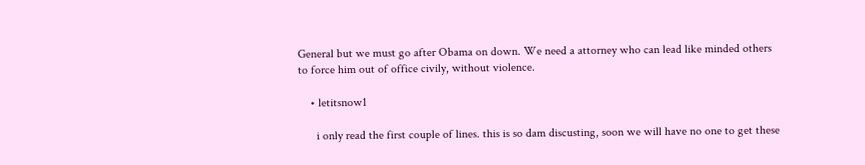General but we must go after Obama on down. We need a attorney who can lead like minded others to force him out of office civily, without violence.

    • letitsnow1

      i only read the first couple of lines. this is so dam discusting, soon we will have no one to get these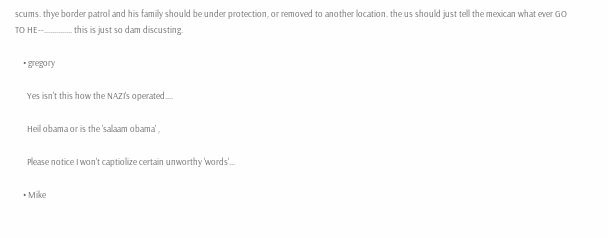scums. thye border patrol and his family should be under protection, or removed to another location. the us should just tell the mexican what ever GO TO HE--.............. this is just so dam discusting.

    • gregory

      Yes isn't this how the NAZI's operated....

      Heil obama or is the 'salaam obama' ,

      Please notice I won't captiolize certain unworthy 'words'...

    • Mike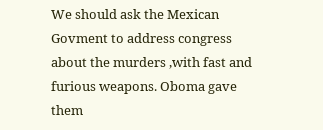We should ask the Mexican Govment to address congress about the murders ,with fast and furious weapons. Oboma gave them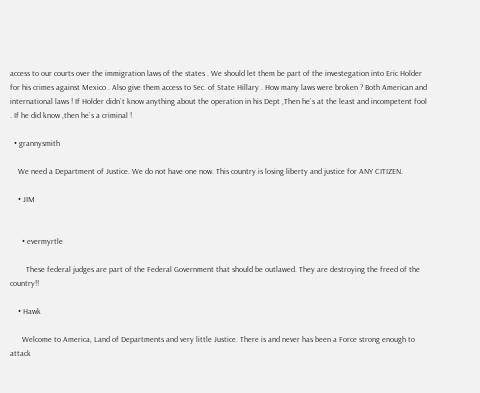access to our courts over the immigration laws of the states . We should let them be part of the investegation into Eric Holder for his crimes against Mexico . Also give them access to Sec. of State Hillary . How many laws were broken ? Both American and international laws ! If Holder didn`t know anything about the operation in his Dept ,Then he`s at the least and incompetent fool . If he did know ,then he`s a criminal !

  • grannysmith

    We need a Department of Justice. We do not have one now. This country is losing liberty and justice for ANY CITIZEN.

    • JIM


      • evermyrtle

        These federal judges are part of the Federal Government that should be outlawed. They are destroying the freed of the country!!

    • Hawk

      Welcome to America, Land of Departments and very little Justice. There is and never has been a Force strong enough to attack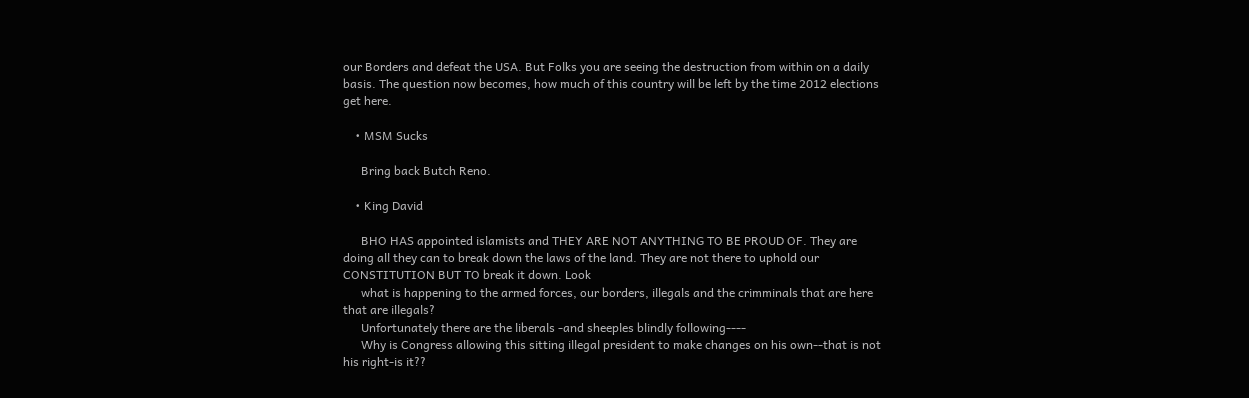our Borders and defeat the USA. But Folks you are seeing the destruction from within on a daily basis. The question now becomes, how much of this country will be left by the time 2012 elections get here.

    • MSM Sucks

      Bring back Butch Reno.

    • King David

      BHO HAS appointed islamists and THEY ARE NOT ANYTHING TO BE PROUD OF. They are doing all they can to break down the laws of the land. They are not there to uphold our CONSTITUTION BUT TO break it down. Look
      what is happening to the armed forces, our borders, illegals and the crimminals that are here that are illegals?
      Unfortunately there are the liberals -and sheeples blindly following----
      Why is Congress allowing this sitting illegal president to make changes on his own--that is not his right-is it??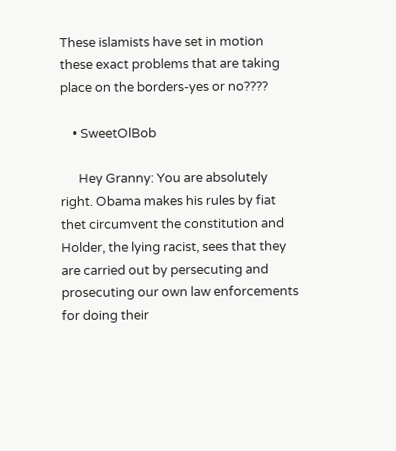These islamists have set in motion these exact problems that are taking place on the borders-yes or no????

    • SweetOlBob

      Hey Granny: You are absolutely right. Obama makes his rules by fiat thet circumvent the constitution and Holder, the lying racist, sees that they are carried out by persecuting and prosecuting our own law enforcements for doing their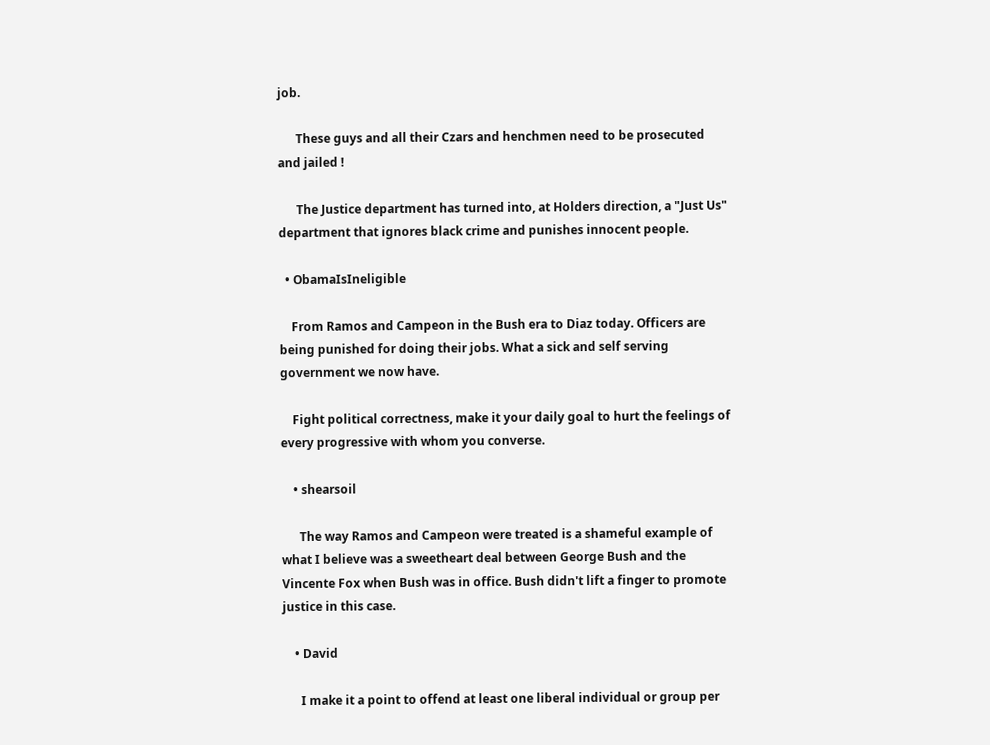job.

      These guys and all their Czars and henchmen need to be prosecuted and jailed !

      The Justice department has turned into, at Holders direction, a "Just Us" department that ignores black crime and punishes innocent people.

  • ObamaIsIneligible

    From Ramos and Campeon in the Bush era to Diaz today. Officers are being punished for doing their jobs. What a sick and self serving government we now have.

    Fight political correctness, make it your daily goal to hurt the feelings of every progressive with whom you converse.

    • shearsoil

      The way Ramos and Campeon were treated is a shameful example of what I believe was a sweetheart deal between George Bush and the Vincente Fox when Bush was in office. Bush didn't lift a finger to promote justice in this case.

    • David

      I make it a point to offend at least one liberal individual or group per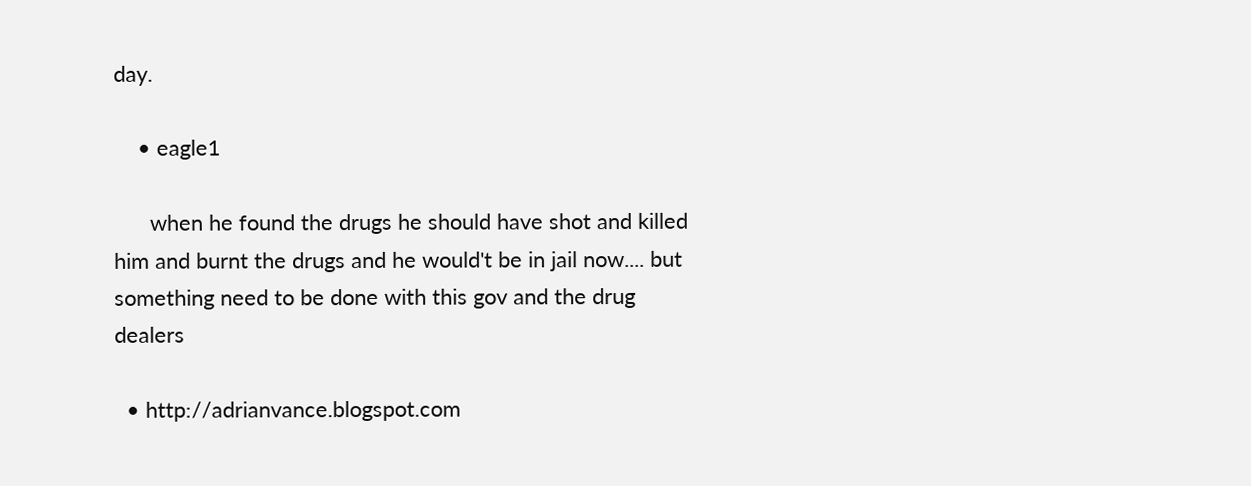day.

    • eagle1

      when he found the drugs he should have shot and killed him and burnt the drugs and he would't be in jail now.... but something need to be done with this gov and the drug dealers

  • http://adrianvance.blogspot.com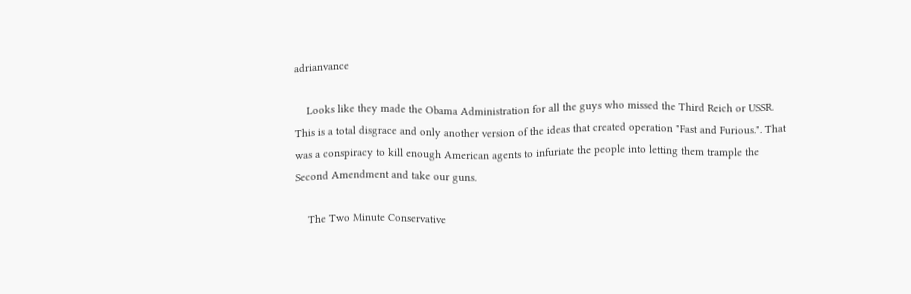adrianvance

    Looks like they made the Obama Administration for all the guys who missed the Third Reich or USSR. This is a total disgrace and only another version of the ideas that created operation "Fast and Furious.". That was a conspiracy to kill enough American agents to infuriate the people into letting them trample the Second Amendment and take our guns.

    The Two Minute Conservative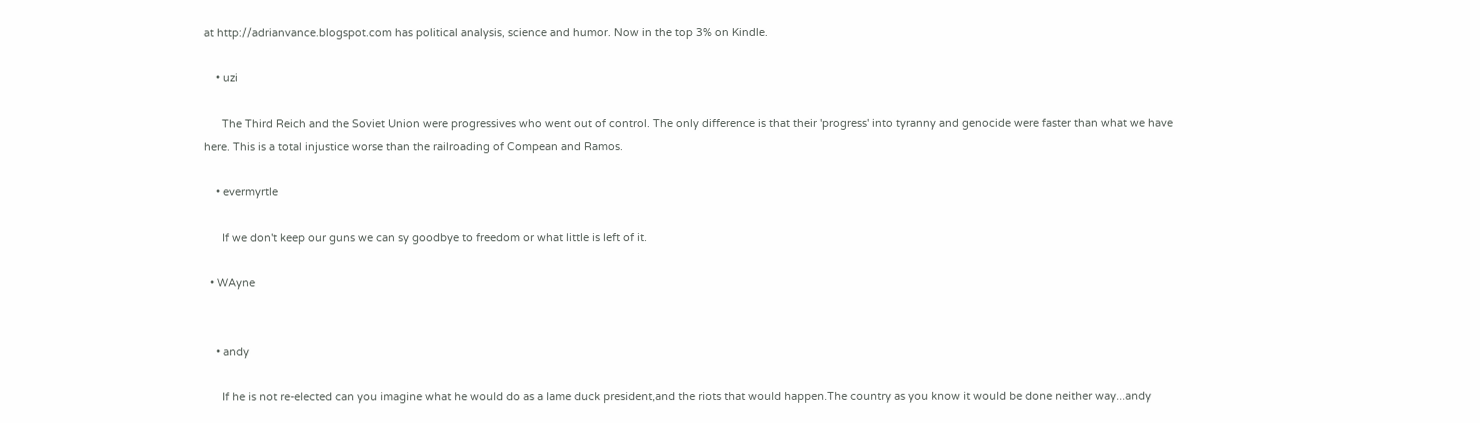at http://adrianvance.blogspot.com has political analysis, science and humor. Now in the top 3% on Kindle.

    • uzi

      The Third Reich and the Soviet Union were progressives who went out of control. The only difference is that their 'progress' into tyranny and genocide were faster than what we have here. This is a total injustice worse than the railroading of Compean and Ramos.

    • evermyrtle

      If we don't keep our guns we can sy goodbye to freedom or what little is left of it.

  • WAyne


    • andy

      If he is not re-elected can you imagine what he would do as a lame duck president,and the riots that would happen.The country as you know it would be done neither way...andy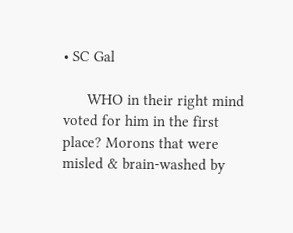• SC Gal

      WHO in their right mind voted for him in the first place? Morons that were misled & brain-washed by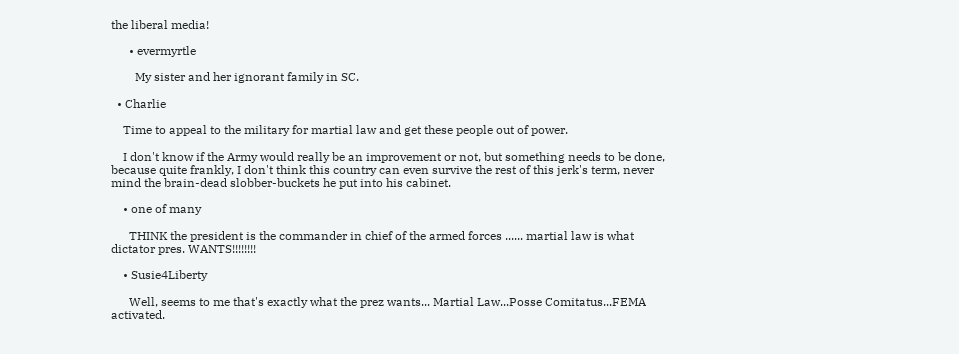the liberal media!

      • evermyrtle

        My sister and her ignorant family in SC.

  • Charlie

    Time to appeal to the military for martial law and get these people out of power.

    I don't know if the Army would really be an improvement or not, but something needs to be done, because quite frankly, I don't think this country can even survive the rest of this jerk's term, never mind the brain-dead slobber-buckets he put into his cabinet.

    • one of many

      THINK the president is the commander in chief of the armed forces ...... martial law is what dictator pres. WANTS!!!!!!!!

    • Susie4Liberty

      Well, seems to me that's exactly what the prez wants... Martial Law...Posse Comitatus...FEMA activated.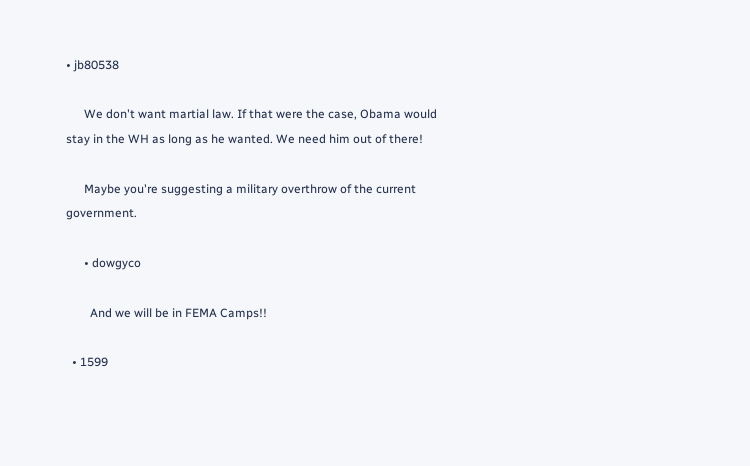• jb80538

      We don't want martial law. If that were the case, Obama would stay in the WH as long as he wanted. We need him out of there!

      Maybe you're suggesting a military overthrow of the current government.

      • dowgyco

        And we will be in FEMA Camps!!

  • 1599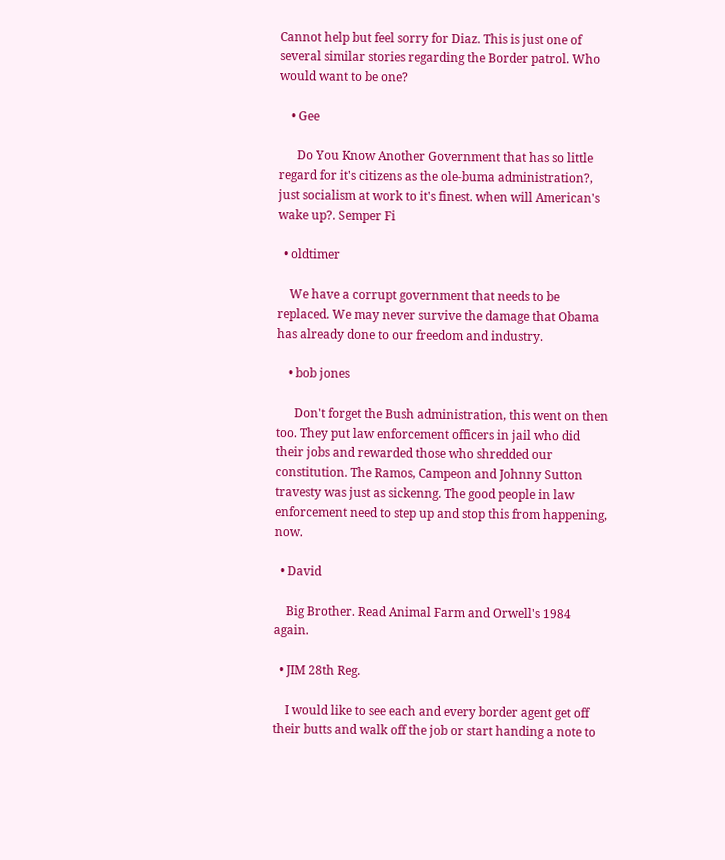Cannot help but feel sorry for Diaz. This is just one of several similar stories regarding the Border patrol. Who would want to be one?

    • Gee

      Do You Know Another Government that has so little regard for it's citizens as the ole-buma administration?, just socialism at work to it's finest. when will American's wake up?. Semper Fi

  • oldtimer

    We have a corrupt government that needs to be replaced. We may never survive the damage that Obama has already done to our freedom and industry.

    • bob jones

      Don't forget the Bush administration, this went on then too. They put law enforcement officers in jail who did their jobs and rewarded those who shredded our constitution. The Ramos, Campeon and Johnny Sutton travesty was just as sickenng. The good people in law enforcement need to step up and stop this from happening, now.

  • David

    Big Brother. Read Animal Farm and Orwell's 1984 again.

  • JIM 28th Reg.

    I would like to see each and every border agent get off their butts and walk off the job or start handing a note to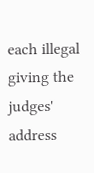each illegal giving the judges' address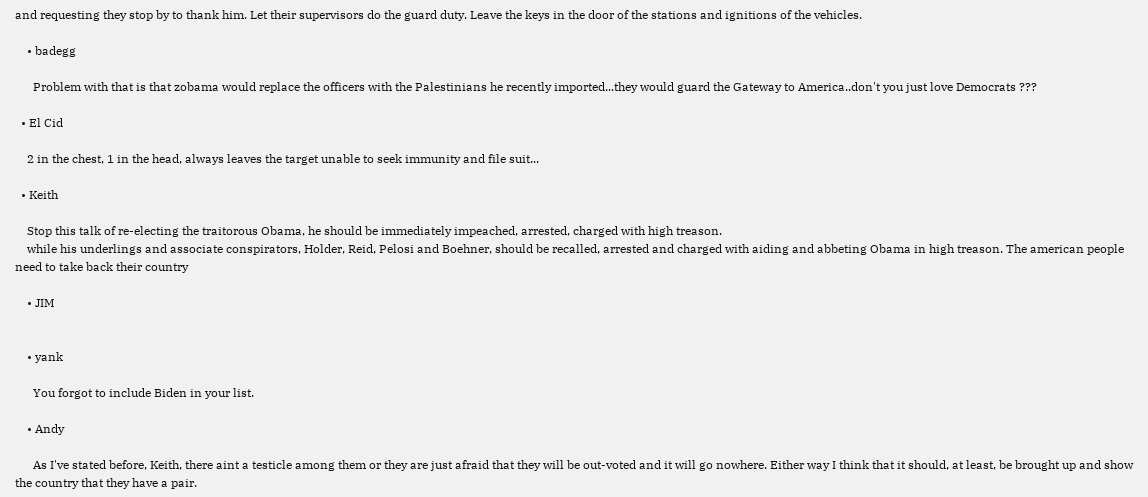and requesting they stop by to thank him. Let their supervisors do the guard duty. Leave the keys in the door of the stations and ignitions of the vehicles.

    • badegg

      Problem with that is that zobama would replace the officers with the Palestinians he recently imported...they would guard the Gateway to America..don't you just love Democrats ???

  • El Cid

    2 in the chest, 1 in the head, always leaves the target unable to seek immunity and file suit...

  • Keith

    Stop this talk of re-electing the traitorous Obama, he should be immediately impeached, arrested, charged with high treason.
    while his underlings and associate conspirators, Holder, Reid, Pelosi and Boehner, should be recalled, arrested and charged with aiding and abbeting Obama in high treason. The american people need to take back their country

    • JIM


    • yank

      You forgot to include Biden in your list.

    • Andy

      As I've stated before, Keith, there aint a testicle among them or they are just afraid that they will be out-voted and it will go nowhere. Either way I think that it should, at least, be brought up and show the country that they have a pair.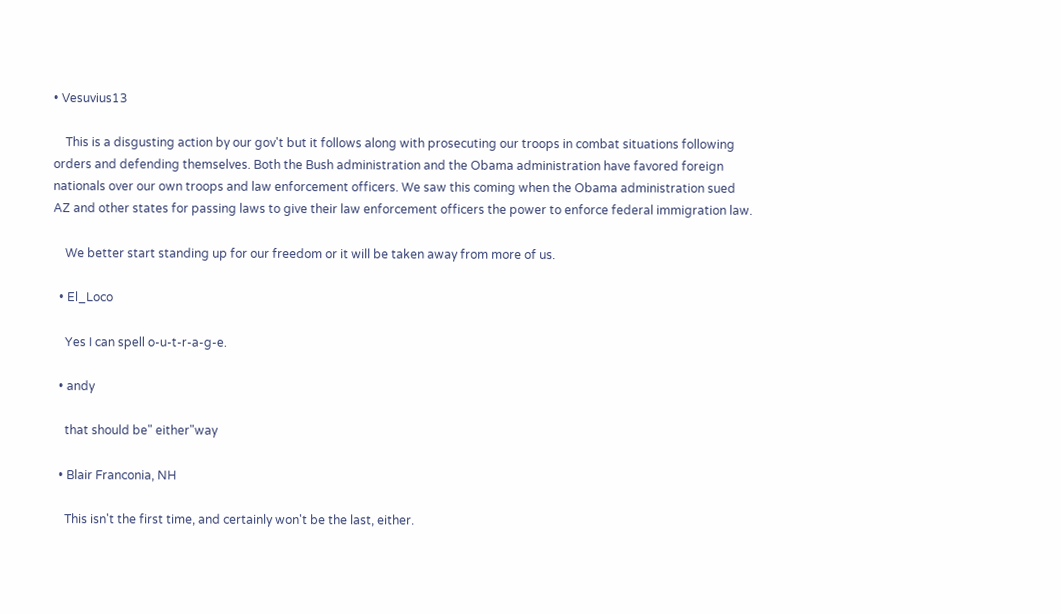• Vesuvius13

    This is a disgusting action by our gov't but it follows along with prosecuting our troops in combat situations following orders and defending themselves. Both the Bush administration and the Obama administration have favored foreign nationals over our own troops and law enforcement officers. We saw this coming when the Obama administration sued AZ and other states for passing laws to give their law enforcement officers the power to enforce federal immigration law.

    We better start standing up for our freedom or it will be taken away from more of us.

  • El_Loco

    Yes I can spell o-u-t-r-a-g-e.

  • andy

    that should be" either"way

  • Blair Franconia, NH

    This isn't the first time, and certainly won't be the last, either.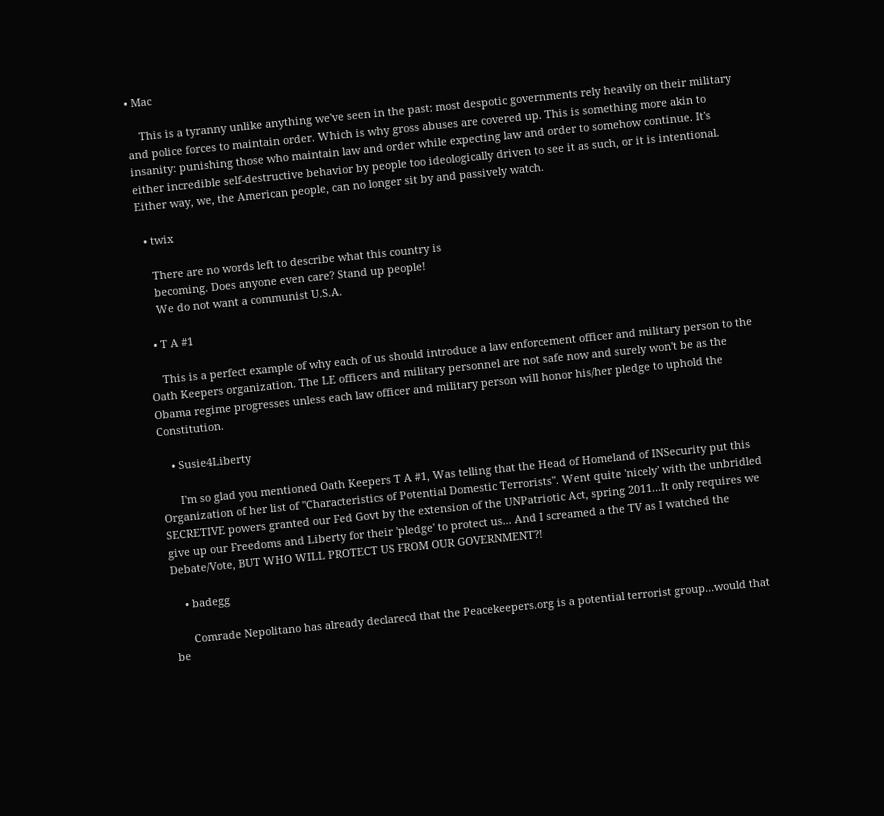• Mac

    This is a tyranny unlike anything we've seen in the past: most despotic governments rely heavily on their military and police forces to maintain order. Which is why gross abuses are covered up. This is something more akin to insanity: punishing those who maintain law and order while expecting law and order to somehow continue. It's either incredible self-destructive behavior by people too ideologically driven to see it as such, or it is intentional. Either way, we, the American people, can no longer sit by and passively watch.

  • twix

    There are no words left to describe what this country is
    becoming. Does anyone even care? Stand up people!
    We do not want a communist U.S.A.

  • T A #1

    This is a perfect example of why each of us should introduce a law enforcement officer and military person to the Oath Keepers organization. The LE officers and military personnel are not safe now and surely won't be as the Obama regime progresses unless each law officer and military person will honor his/her pledge to uphold the Constitution.

    • Susie4Liberty

      I'm so glad you mentioned Oath Keepers T A #1, Was telling that the Head of Homeland of INSecurity put this Organization of her list of "Characteristics of Potential Domestic Terrorists". Went quite 'nicely' with the unbridled SECRETIVE powers granted our Fed Govt by the extension of the UNPatriotic Act, spring 2011...It only requires we give up our Freedoms and Liberty for their 'pledge' to protect us... And I screamed a the TV as I watched the Debate/Vote, BUT WHO WILL PROTECT US FROM OUR GOVERNMENT?!

    • badegg

      Comrade Nepolitano has already declarecd that the Peacekeepers.org is a potential terrorist group...would that be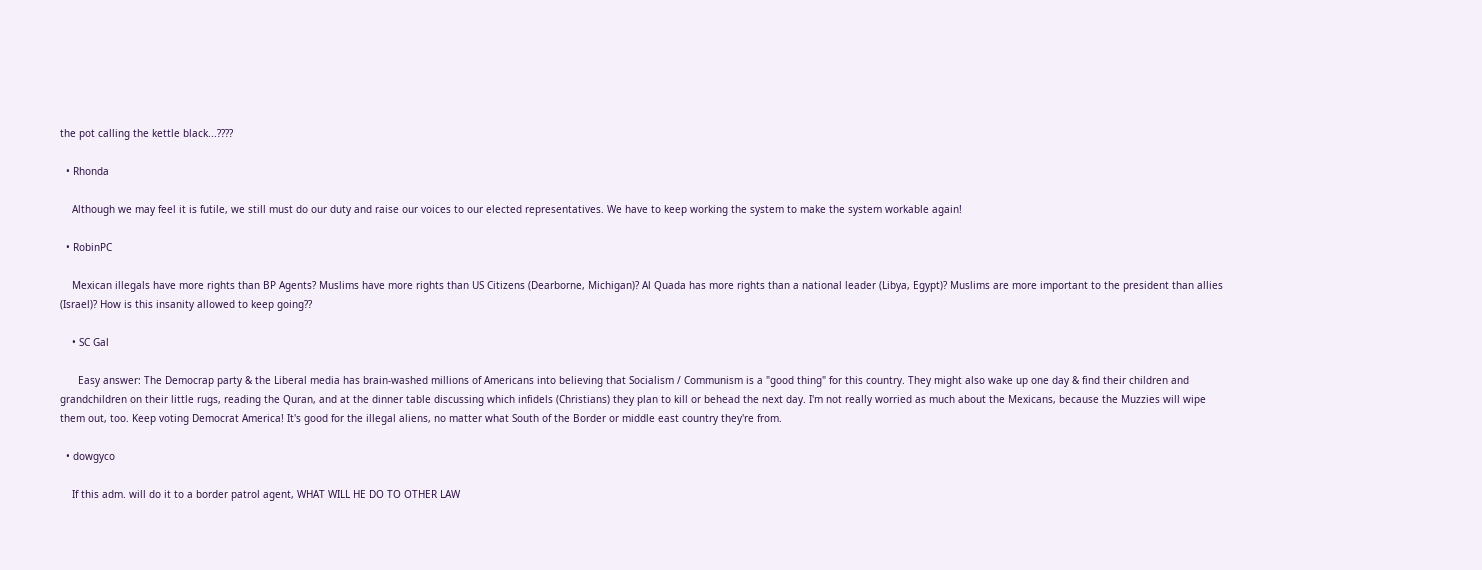the pot calling the kettle black...????

  • Rhonda

    Although we may feel it is futile, we still must do our duty and raise our voices to our elected representatives. We have to keep working the system to make the system workable again!

  • RobinPC

    Mexican illegals have more rights than BP Agents? Muslims have more rights than US Citizens (Dearborne, Michigan)? Al Quada has more rights than a national leader (Libya, Egypt)? Muslims are more important to the president than allies (Israel)? How is this insanity allowed to keep going??

    • SC Gal

      Easy answer: The Democrap party & the Liberal media has brain-washed millions of Americans into believing that Socialism / Communism is a "good thing" for this country. They might also wake up one day & find their children and grandchildren on their little rugs, reading the Quran, and at the dinner table discussing which infidels (Christians) they plan to kill or behead the next day. I'm not really worried as much about the Mexicans, because the Muzzies will wipe them out, too. Keep voting Democrat America! It's good for the illegal aliens, no matter what South of the Border or middle east country they're from.

  • dowgyco

    If this adm. will do it to a border patrol agent, WHAT WILL HE DO TO OTHER LAW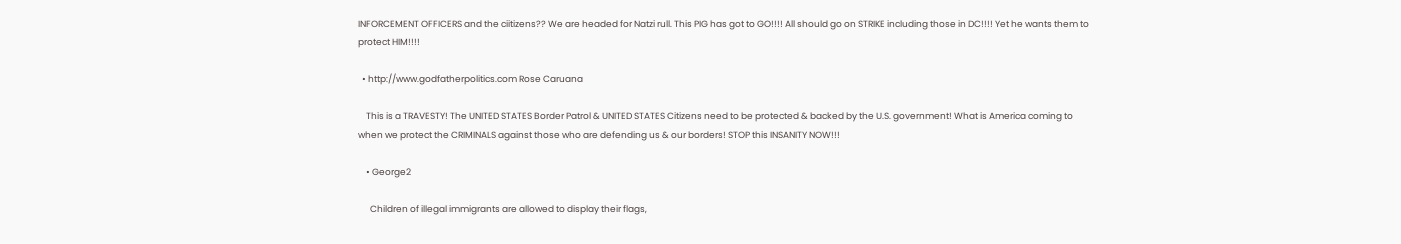INFORCEMENT OFFICERS and the ciitizens?? We are headed for Natzi rull. This PIG has got to GO!!!! All should go on STRIKE including those in DC!!!! Yet he wants them to protect HIM!!!!

  • http://www.godfatherpolitics.com Rose Caruana

    This is a TRAVESTY! The UNITED STATES Border Patrol & UNITED STATES Citizens need to be protected & backed by the U.S. government! What is America coming to when we protect the CRIMINALS against those who are defending us & our borders! STOP this INSANITY NOW!!!

    • George2

      Children of illegal immigrants are allowed to display their flags,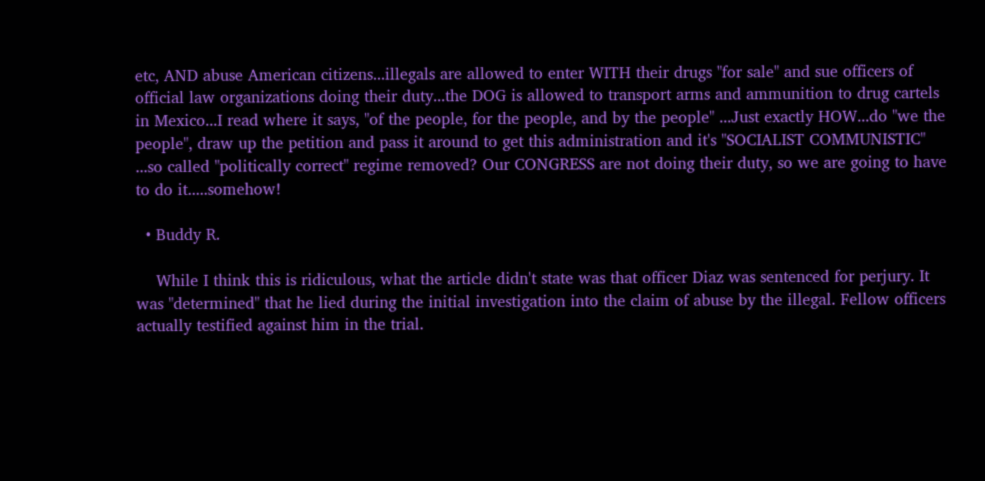etc, AND abuse American citizens...illegals are allowed to enter WITH their drugs "for sale" and sue officers of official law organizations doing their duty...the DOG is allowed to transport arms and ammunition to drug cartels in Mexico...I read where it says, "of the people, for the people, and by the people" ...Just exactly HOW...do "we the people", draw up the petition and pass it around to get this administration and it's "SOCIALIST COMMUNISTIC" ...so called "politically correct" regime removed? Our CONGRESS are not doing their duty, so we are going to have to do it.....somehow!

  • Buddy R.

    While I think this is ridiculous, what the article didn't state was that officer Diaz was sentenced for perjury. It was "determined" that he lied during the initial investigation into the claim of abuse by the illegal. Fellow officers actually testified against him in the trial.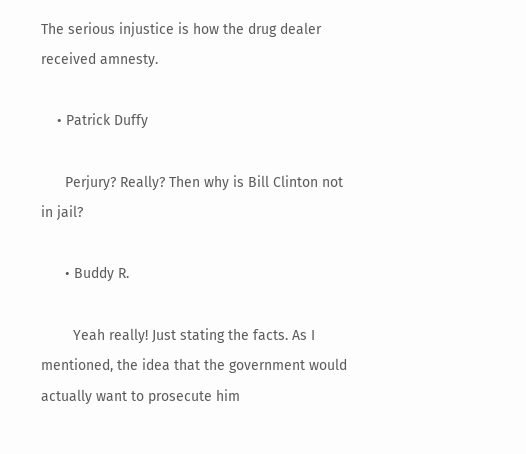The serious injustice is how the drug dealer received amnesty.

    • Patrick Duffy

      Perjury? Really? Then why is Bill Clinton not in jail?

      • Buddy R.

        Yeah really! Just stating the facts. As I mentioned, the idea that the government would actually want to prosecute him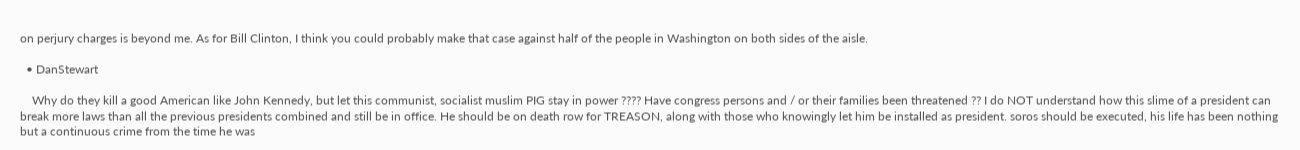on perjury charges is beyond me. As for Bill Clinton, I think you could probably make that case against half of the people in Washington on both sides of the aisle.

  • DanStewart

    Why do they kill a good American like John Kennedy, but let this communist, socialist muslim PIG stay in power ???? Have congress persons and / or their families been threatened ?? I do NOT understand how this slime of a president can break more laws than all the previous presidents combined and still be in office. He should be on death row for TREASON, along with those who knowingly let him be installed as president. soros should be executed, his life has been nothing but a continuous crime from the time he was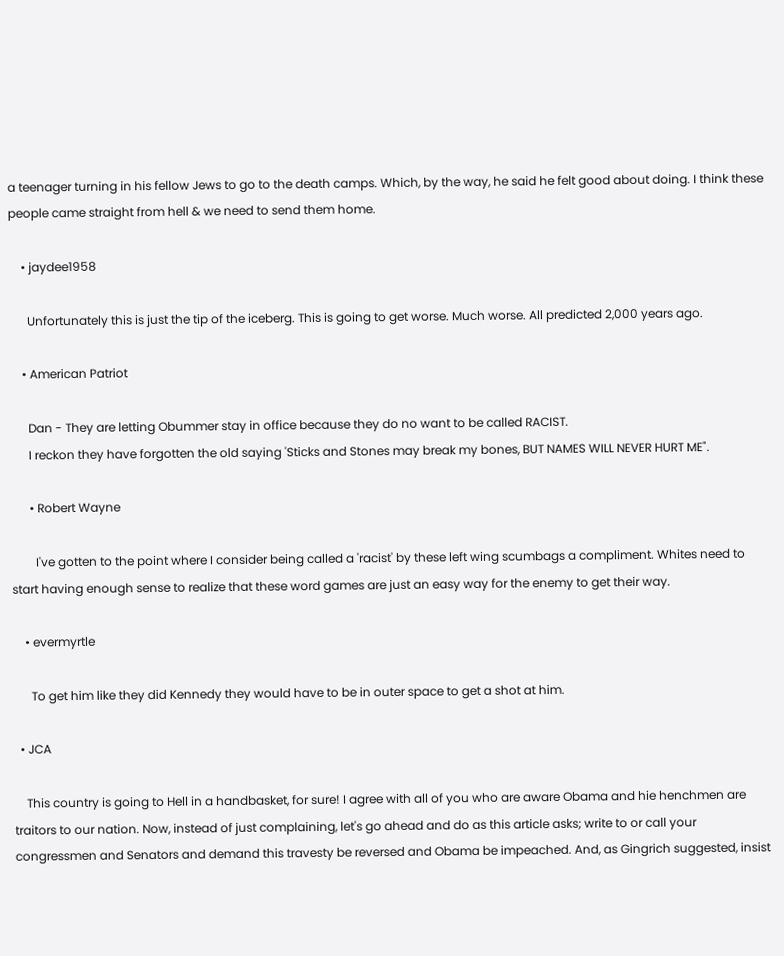a teenager turning in his fellow Jews to go to the death camps. Which, by the way, he said he felt good about doing. I think these people came straight from hell & we need to send them home.

    • jaydee1958

      Unfortunately this is just the tip of the iceberg. This is going to get worse. Much worse. All predicted 2,000 years ago.

    • American Patriot

      Dan - They are letting Obummer stay in office because they do no want to be called RACIST.
      I reckon they have forgotten the old saying 'Sticks and Stones may break my bones, BUT NAMES WILL NEVER HURT ME".

      • Robert Wayne

        I've gotten to the point where I consider being called a 'racist' by these left wing scumbags a compliment. Whites need to start having enough sense to realize that these word games are just an easy way for the enemy to get their way.

    • evermyrtle

      To get him like they did Kennedy they would have to be in outer space to get a shot at him.

  • JCA

    This country is going to Hell in a handbasket, for sure! I agree with all of you who are aware Obama and hie henchmen are traitors to our nation. Now, instead of just complaining, let's go ahead and do as this article asks; write to or call your congressmen and Senators and demand this travesty be reversed and Obama be impeached. And, as Gingrich suggested, insist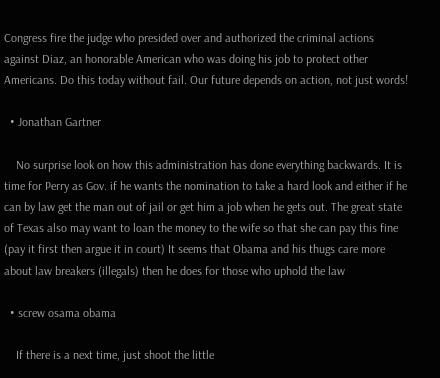Congress fire the judge who presided over and authorized the criminal actions against Diaz, an honorable American who was doing his job to protect other Americans. Do this today without fail. Our future depends on action, not just words!

  • Jonathan Gartner

    No surprise look on how this administration has done everything backwards. It is time for Perry as Gov. if he wants the nomination to take a hard look and either if he can by law get the man out of jail or get him a job when he gets out. The great state of Texas also may want to loan the money to the wife so that she can pay this fine (pay it first then argue it in court) It seems that Obama and his thugs care more about law breakers (illegals) then he does for those who uphold the law

  • screw osama obama

    If there is a next time, just shoot the little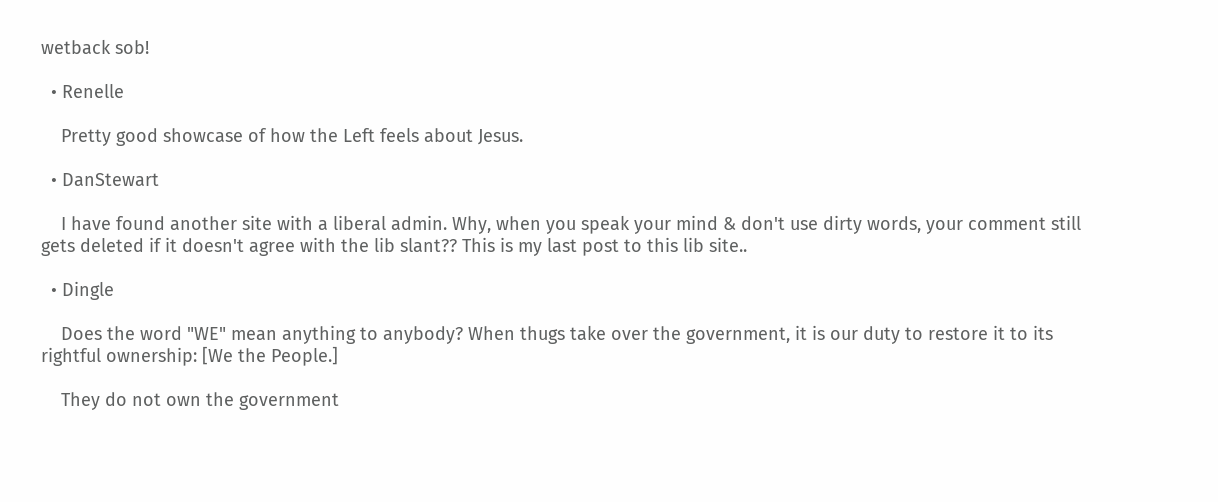wetback sob!

  • Renelle

    Pretty good showcase of how the Left feels about Jesus.

  • DanStewart

    I have found another site with a liberal admin. Why, when you speak your mind & don't use dirty words, your comment still gets deleted if it doesn't agree with the lib slant?? This is my last post to this lib site..

  • Dingle

    Does the word "WE" mean anything to anybody? When thugs take over the government, it is our duty to restore it to its rightful ownership: [We the People.]

    They do not own the government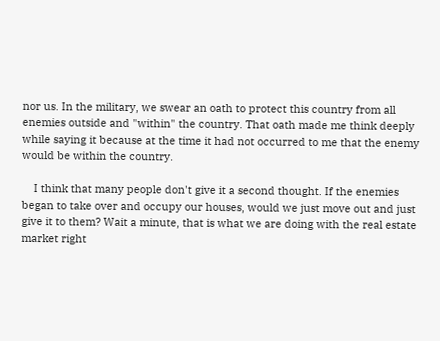nor us. In the military, we swear an oath to protect this country from all enemies outside and "within" the country. That oath made me think deeply while saying it because at the time it had not occurred to me that the enemy would be within the country.

    I think that many people don't give it a second thought. If the enemies began to take over and occupy our houses, would we just move out and just give it to them? Wait a minute, that is what we are doing with the real estate market right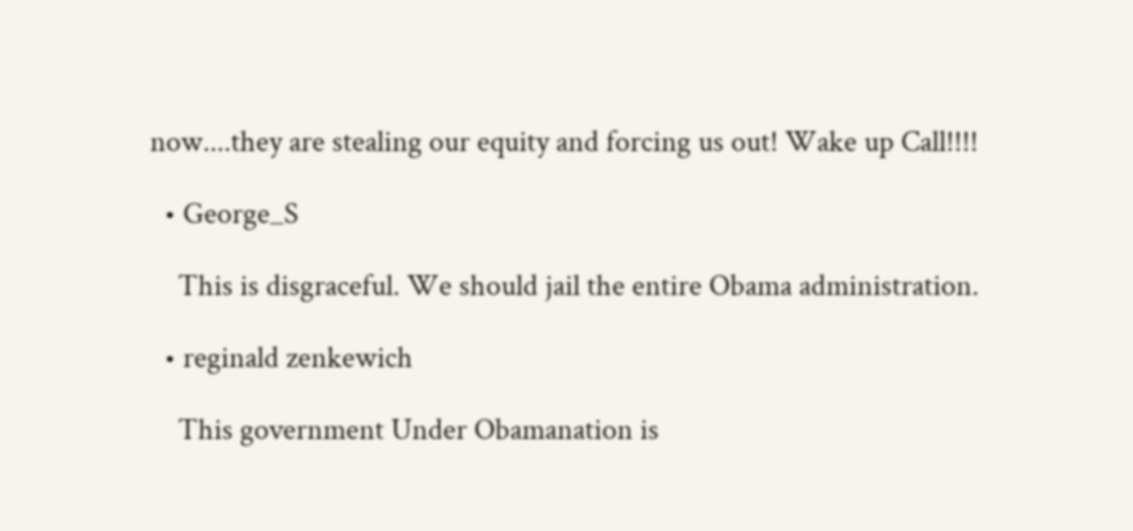now....they are stealing our equity and forcing us out! Wake up Call!!!!

  • George_S

    This is disgraceful. We should jail the entire Obama administration.

  • reginald zenkewich

    This government Under Obamanation is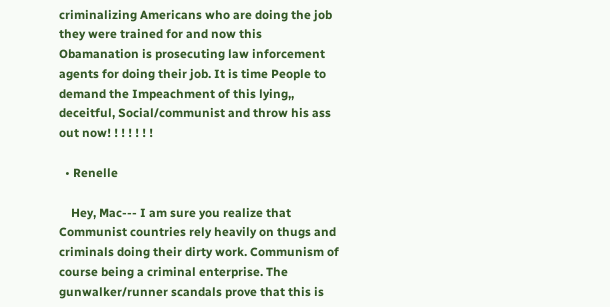criminalizing Americans who are doing the job they were trained for and now this Obamanation is prosecuting law inforcement agents for doing their job. It is time People to demand the Impeachment of this lying,, deceitful, Social/communist and throw his ass out now! ! ! ! ! ! !

  • Renelle

    Hey, Mac--- I am sure you realize that Communist countries rely heavily on thugs and criminals doing their dirty work. Communism of course being a criminal enterprise. The gunwalker/runner scandals prove that this is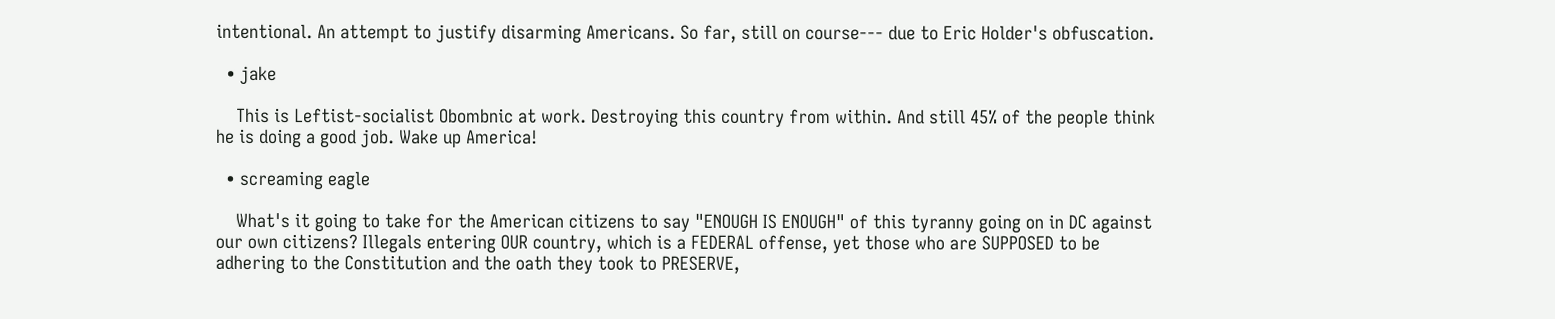intentional. An attempt to justify disarming Americans. So far, still on course--- due to Eric Holder's obfuscation.

  • jake

    This is Leftist-socialist Obombnic at work. Destroying this country from within. And still 45% of the people think he is doing a good job. Wake up America!

  • screaming eagle

    What's it going to take for the American citizens to say "ENOUGH IS ENOUGH" of this tyranny going on in DC against our own citizens? Illegals entering OUR country, which is a FEDERAL offense, yet those who are SUPPOSED to be adhering to the Constitution and the oath they took to PRESERVE,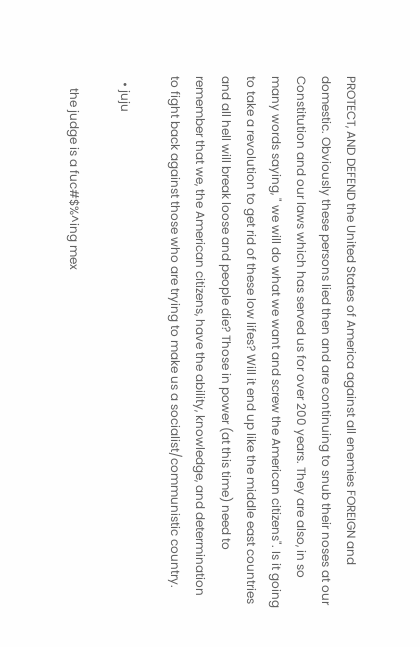PROTECT, AND DEFEND the United States of America against all enemies FOREIGN and domestic. Obviously these persons lied then and are continuing to snub their noses at our Constitution and our laws which has served us for over 200 years. They are also, in so many words saying, " we will do what we want and screw the American citizens". Is it going to take a revolution to get rid of these low lifes? Will it end up like the middle east countries and all hell will break loose and people die? Those in power (at this time) need to remember that we, the American citizens, have the ability, knowledge, and determination to fight back against those who are trying to make us a socialist/communistic country.

  • juju

    the judge is a fuc#$%^ing mex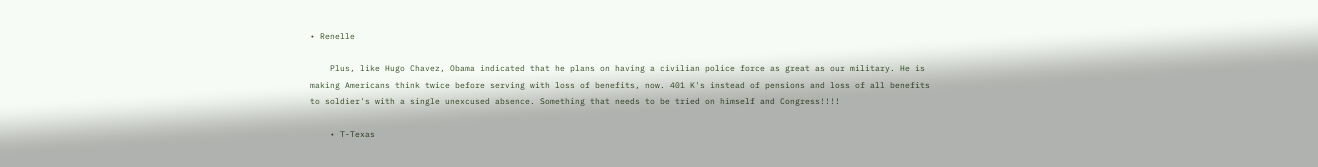• Renelle

    Plus, like Hugo Chavez, Obama indicated that he plans on having a civilian police force as great as our military. He is making Americans think twice before serving with loss of benefits, now. 401 K's instead of pensions and loss of all benefits to soldier's with a single unexcused absence. Something that needs to be tried on himself and Congress!!!!

    • T-Texas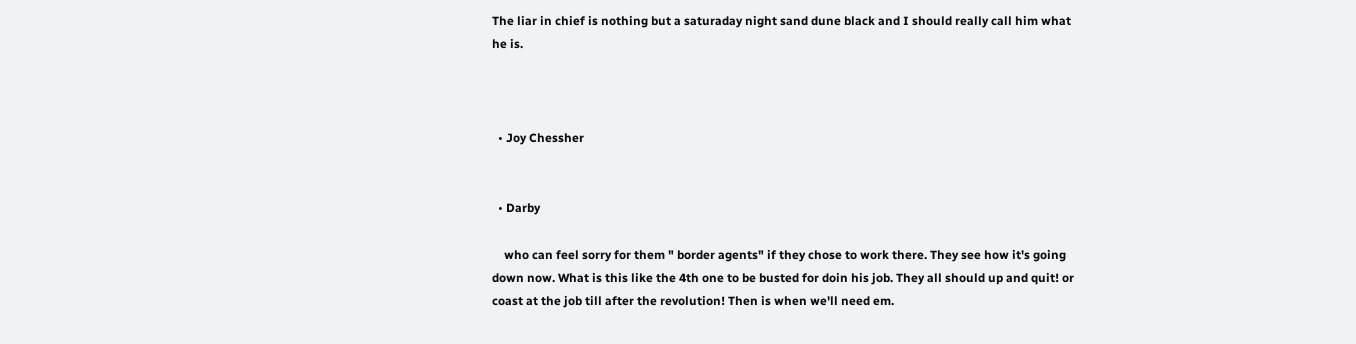The liar in chief is nothing but a saturaday night sand dune black and I should really call him what he is.



  • Joy Chessher


  • Darby

    who can feel sorry for them " border agents" if they chose to work there. They see how it's going down now. What is this like the 4th one to be busted for doin his job. They all should up and quit! or coast at the job till after the revolution! Then is when we'll need em.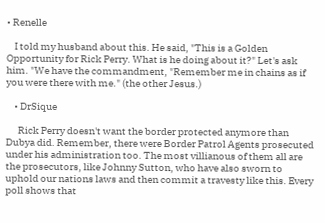• Renelle

    I told my husband about this. He said, "This is a Golden Opportunity for Rick Perry. What is he doing about it?" Let's ask him. "We have the commandment, "Remember me in chains as if you were there with me." (the other Jesus.)

    • DrSique

      Rick Perry doesn't want the border protected anymore than Dubya did. Remember, there were Border Patrol Agents prosecuted under his administration too. The most villianous of them all are the prosecutors, like Johnny Sutton, who have also sworn to uphold our nations laws and then commit a travesty like this. Every poll shows that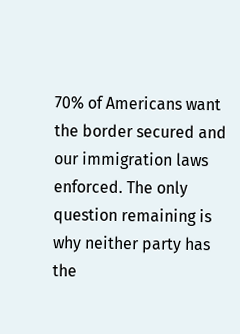70% of Americans want the border secured and our immigration laws enforced. The only question remaining is why neither party has the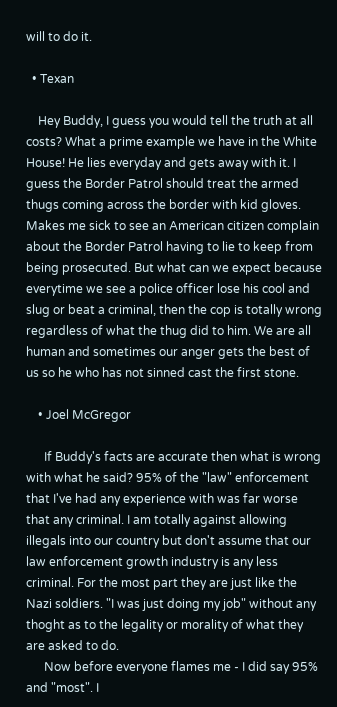will to do it.

  • Texan

    Hey Buddy, I guess you would tell the truth at all costs? What a prime example we have in the White House! He lies everyday and gets away with it. I guess the Border Patrol should treat the armed thugs coming across the border with kid gloves. Makes me sick to see an American citizen complain about the Border Patrol having to lie to keep from being prosecuted. But what can we expect because everytime we see a police officer lose his cool and slug or beat a criminal, then the cop is totally wrong regardless of what the thug did to him. We are all human and sometimes our anger gets the best of us so he who has not sinned cast the first stone.

    • Joel McGregor

      If Buddy's facts are accurate then what is wrong with what he said? 95% of the "law" enforcement that I've had any experience with was far worse that any criminal. I am totally against allowing illegals into our country but don't assume that our law enforcement growth industry is any less criminal. For the most part they are just like the Nazi soldiers. "I was just doing my job" without any thoght as to the legality or morality of what they are asked to do.
      Now before everyone flames me - I did say 95% and "most". I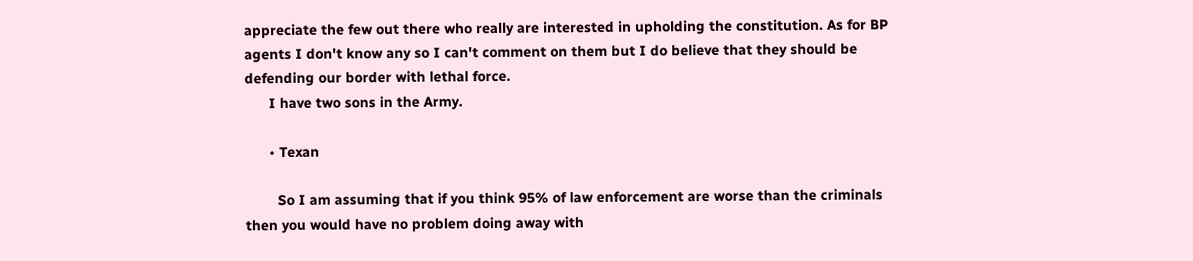appreciate the few out there who really are interested in upholding the constitution. As for BP agents I don't know any so I can't comment on them but I do believe that they should be defending our border with lethal force.
      I have two sons in the Army.

      • Texan

        So I am assuming that if you think 95% of law enforcement are worse than the criminals then you would have no problem doing away with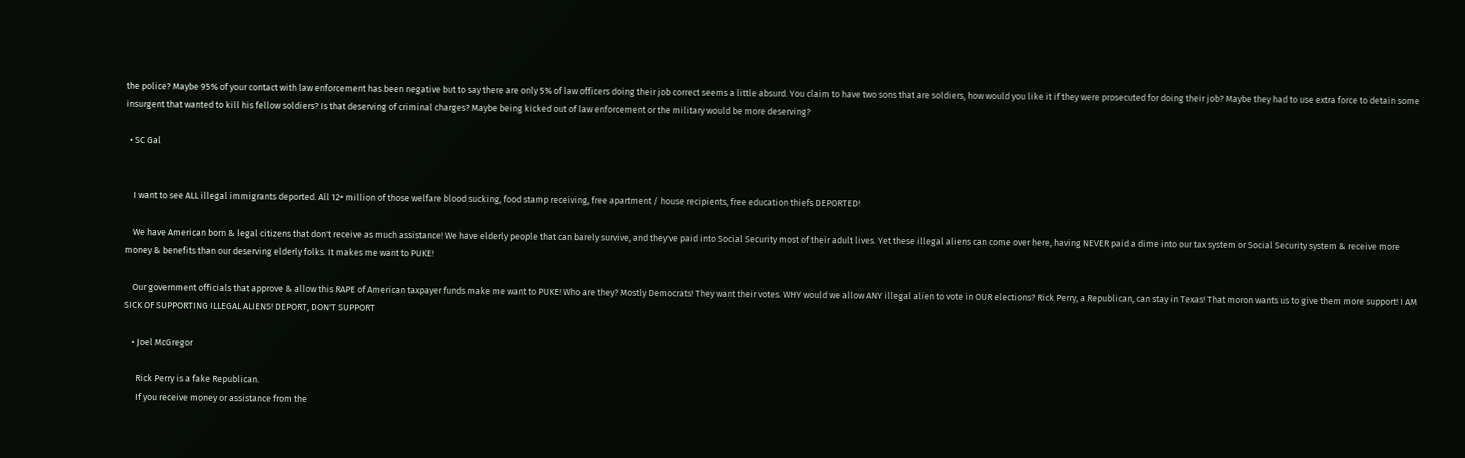the police? Maybe 95% of your contact with law enforcement has been negative but to say there are only 5% of law officers doing their job correct seems a little absurd. You claim to have two sons that are soldiers, how would you like it if they were prosecuted for doing their job? Maybe they had to use extra force to detain some insurgent that wanted to kill his fellow soldiers? Is that deserving of criminal charges? Maybe being kicked out of law enforcement or the military would be more deserving?

  • SC Gal


    I want to see ALL illegal immigrants deported. All 12+ million of those welfare blood sucking, food stamp receiving, free apartment / house recipients, free education thiefs DEPORTED!

    We have American born & legal citizens that don't receive as much assistance! We have elderly people that can barely survive, and they've paid into Social Security most of their adult lives. Yet these illegal aliens can come over here, having NEVER paid a dime into our tax system or Social Security system & receive more money & benefits than our deserving elderly folks. It makes me want to PUKE!

    Our government officials that approve & allow this RAPE of American taxpayer funds make me want to PUKE! Who are they? Mostly Democrats! They want their votes. WHY would we allow ANY illegal alien to vote in OUR elections? Rick Perry, a Republican, can stay in Texas! That moron wants us to give them more support! I AM SICK OF SUPPORTING ILLEGAL ALIENS! DEPORT, DON'T SUPPORT

    • Joel McGregor

      Rick Perry is a fake Republican.
      If you receive money or assistance from the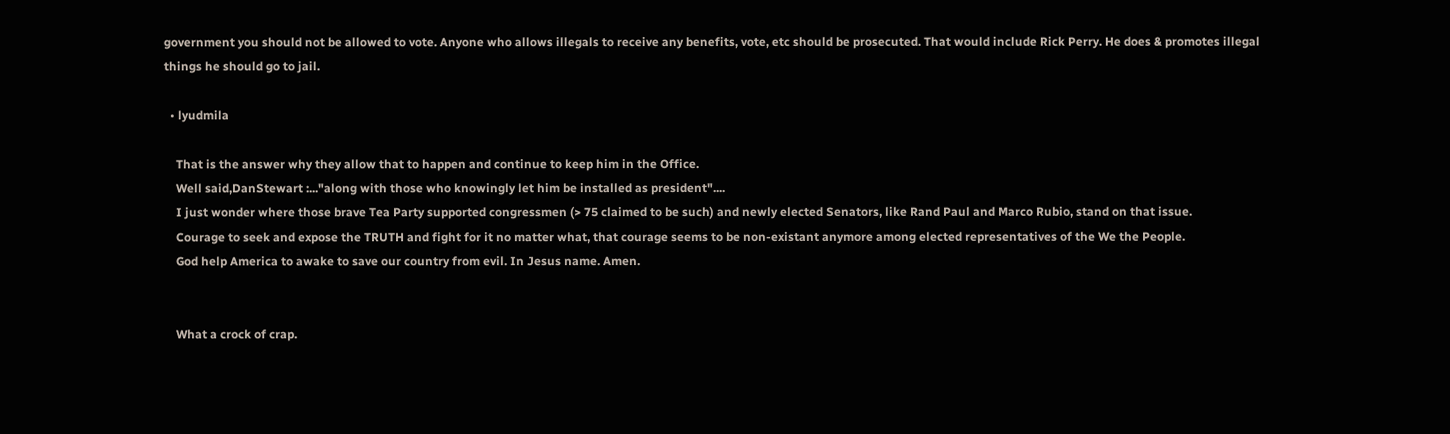government you should not be allowed to vote. Anyone who allows illegals to receive any benefits, vote, etc should be prosecuted. That would include Rick Perry. He does & promotes illegal things he should go to jail.

  • lyudmila

    That is the answer why they allow that to happen and continue to keep him in the Office.
    Well said,DanStewart :..."along with those who knowingly let him be installed as president"....
    I just wonder where those brave Tea Party supported congressmen (> 75 claimed to be such) and newly elected Senators, like Rand Paul and Marco Rubio, stand on that issue.
    Courage to seek and expose the TRUTH and fight for it no matter what, that courage seems to be non-existant anymore among elected representatives of the We the People.
    God help America to awake to save our country from evil. In Jesus name. Amen.


    What a crock of crap.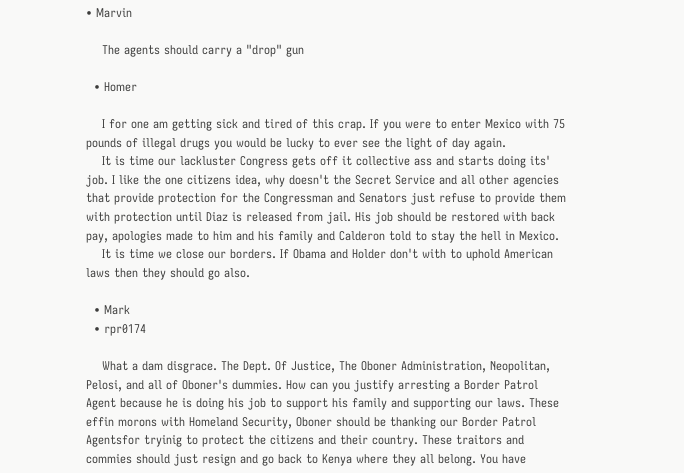• Marvin

    The agents should carry a "drop" gun

  • Homer

    I for one am getting sick and tired of this crap. If you were to enter Mexico with 75 pounds of illegal drugs you would be lucky to ever see the light of day again.
    It is time our lackluster Congress gets off it collective ass and starts doing its' job. I like the one citizens idea, why doesn't the Secret Service and all other agencies that provide protection for the Congressman and Senators just refuse to provide them with protection until Diaz is released from jail. His job should be restored with back pay, apologies made to him and his family and Calderon told to stay the hell in Mexico.
    It is time we close our borders. If Obama and Holder don't with to uphold American laws then they should go also.

  • Mark
  • rpr0174

    What a dam disgrace. The Dept. Of Justice, The Oboner Administration, Neopolitan, Pelosi, and all of Oboner's dummies. How can you justify arresting a Border Patrol Agent because he is doing his job to support his family and supporting our laws. These effin morons with Homeland Security, Oboner should be thanking our Border Patrol Agentsfor tryinig to protect the citizens and their country. These traitors and commies should just resign and go back to Kenya where they all belong. You have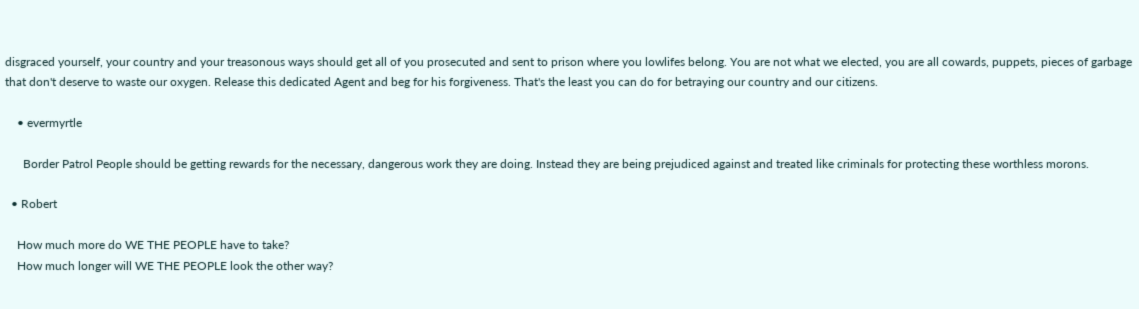disgraced yourself, your country and your treasonous ways should get all of you prosecuted and sent to prison where you lowlifes belong. You are not what we elected, you are all cowards, puppets, pieces of garbage that don't deserve to waste our oxygen. Release this dedicated Agent and beg for his forgiveness. That's the least you can do for betraying our country and our citizens.

    • evermyrtle

      Border Patrol People should be getting rewards for the necessary, dangerous work they are doing. Instead they are being prejudiced against and treated like criminals for protecting these worthless morons.

  • Robert

    How much more do WE THE PEOPLE have to take?
    How much longer will WE THE PEOPLE look the other way?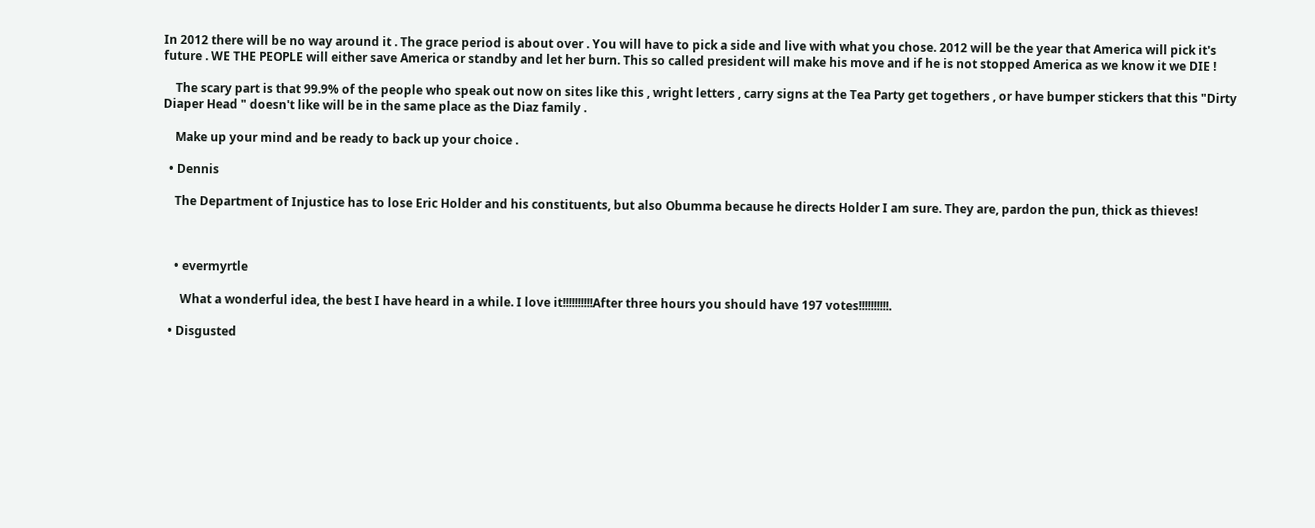In 2012 there will be no way around it . The grace period is about over . You will have to pick a side and live with what you chose. 2012 will be the year that America will pick it's future . WE THE PEOPLE will either save America or standby and let her burn. This so called president will make his move and if he is not stopped America as we know it we DIE !

    The scary part is that 99.9% of the people who speak out now on sites like this , wright letters , carry signs at the Tea Party get togethers , or have bumper stickers that this "Dirty Diaper Head " doesn't like will be in the same place as the Diaz family .

    Make up your mind and be ready to back up your choice .

  • Dennis

    The Department of Injustice has to lose Eric Holder and his constituents, but also Obumma because he directs Holder I am sure. They are, pardon the pun, thick as thieves!



    • evermyrtle

      What a wonderful idea, the best I have heard in a while. I love it!!!!!!!!!!After three hours you should have 197 votes!!!!!!!!!!.

  • Disgusted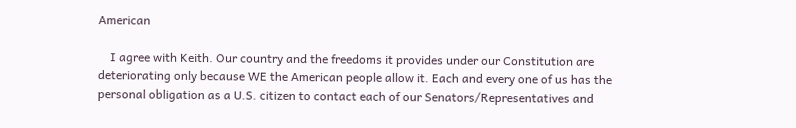American

    I agree with Keith. Our country and the freedoms it provides under our Constitution are deteriorating only because WE the American people allow it. Each and every one of us has the personal obligation as a U.S. citizen to contact each of our Senators/Representatives and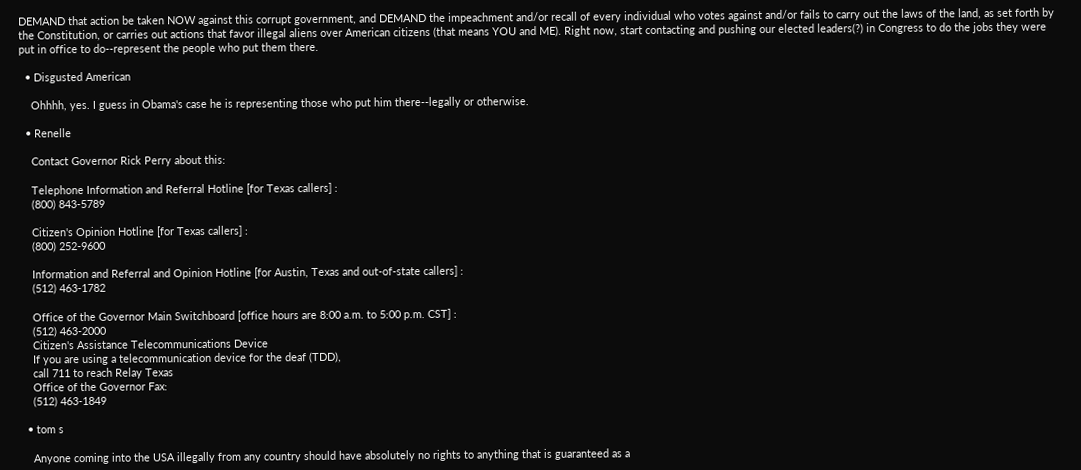DEMAND that action be taken NOW against this corrupt government, and DEMAND the impeachment and/or recall of every individual who votes against and/or fails to carry out the laws of the land, as set forth by the Constitution, or carries out actions that favor illegal aliens over American citizens (that means YOU and ME). Right now, start contacting and pushing our elected leaders(?) in Congress to do the jobs they were put in office to do--represent the people who put them there.

  • Disgusted American

    Ohhhh, yes. I guess in Obama's case he is representing those who put him there--legally or otherwise.

  • Renelle

    Contact Governor Rick Perry about this:

    Telephone Information and Referral Hotline [for Texas callers] :
    (800) 843-5789

    Citizen's Opinion Hotline [for Texas callers] :
    (800) 252-9600

    Information and Referral and Opinion Hotline [for Austin, Texas and out-of-state callers] :
    (512) 463-1782

    Office of the Governor Main Switchboard [office hours are 8:00 a.m. to 5:00 p.m. CST] :
    (512) 463-2000
    Citizen's Assistance Telecommunications Device
    If you are using a telecommunication device for the deaf (TDD),
    call 711 to reach Relay Texas
    Office of the Governor Fax:
    (512) 463-1849

  • tom s

    Anyone coming into the USA illegally from any country should have absolutely no rights to anything that is guaranteed as a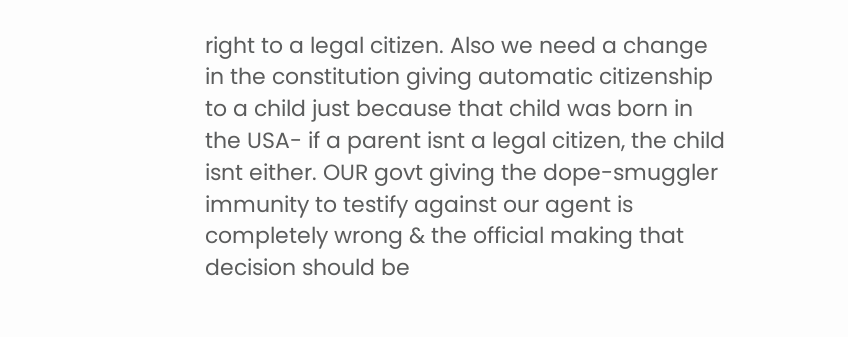right to a legal citizen. Also we need a change in the constitution giving automatic citizenship to a child just because that child was born in the USA- if a parent isnt a legal citizen, the child isnt either. OUR govt giving the dope-smuggler immunity to testify against our agent is completely wrong & the official making that decision should be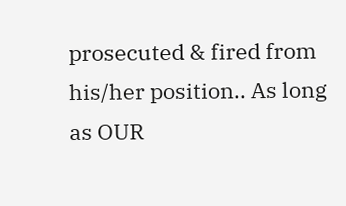prosecuted & fired from his/her position.. As long as OUR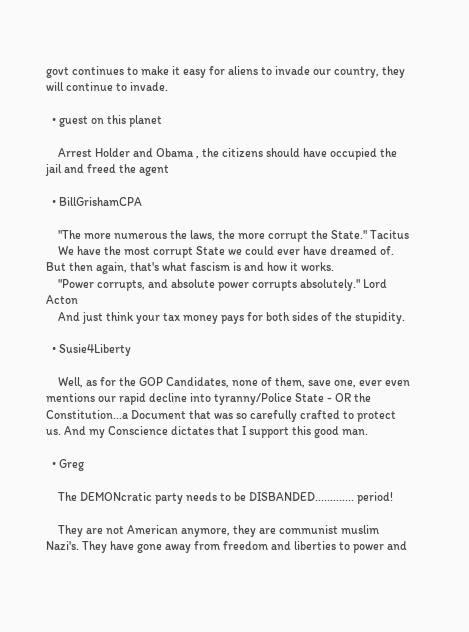govt continues to make it easy for aliens to invade our country, they will continue to invade.

  • guest on this planet

    Arrest Holder and Obama , the citizens should have occupied the jail and freed the agent

  • BillGrishamCPA

    "The more numerous the laws, the more corrupt the State." Tacitus
    We have the most corrupt State we could ever have dreamed of. But then again, that's what fascism is and how it works.
    "Power corrupts, and absolute power corrupts absolutely." Lord Acton
    And just think your tax money pays for both sides of the stupidity.

  • Susie4Liberty

    Well, as for the GOP Candidates, none of them, save one, ever even mentions our rapid decline into tyranny/Police State - OR the Constitution...a Document that was so carefully crafted to protect us. And my Conscience dictates that I support this good man.

  • Greg

    The DEMONcratic party needs to be DISBANDED............. period!

    They are not American anymore, they are communist muslim Nazi's. They have gone away from freedom and liberties to power and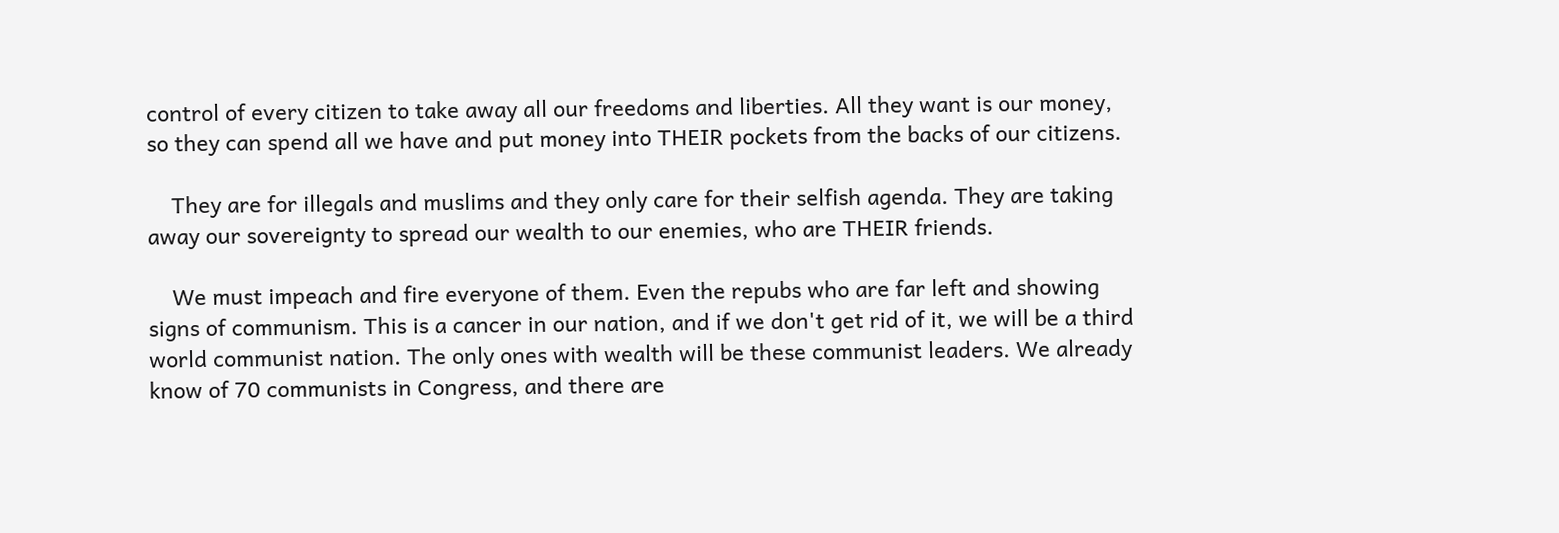control of every citizen to take away all our freedoms and liberties. All they want is our money, so they can spend all we have and put money into THEIR pockets from the backs of our citizens.

    They are for illegals and muslims and they only care for their selfish agenda. They are taking away our sovereignty to spread our wealth to our enemies, who are THEIR friends.

    We must impeach and fire everyone of them. Even the repubs who are far left and showing signs of communism. This is a cancer in our nation, and if we don't get rid of it, we will be a third world communist nation. The only ones with wealth will be these communist leaders. We already know of 70 communists in Congress, and there are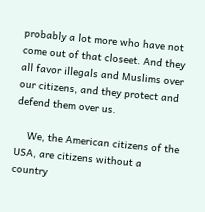probably a lot more who have not come out of that closeet. And they all favor illegals and Muslims over our citizens, and they protect and defend them over us.

    We, the American citizens of the USA, are citizens without a country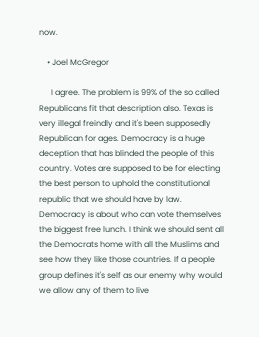now.

    • Joel McGregor

      I agree. The problem is 99% of the so called Republicans fit that description also. Texas is very illegal freindly and it's been supposedly Republican for ages. Democracy is a huge deception that has blinded the people of this country. Votes are supposed to be for electing the best person to uphold the constitutional republic that we should have by law. Democracy is about who can vote themselves the biggest free lunch. I think we should sent all the Democrats home with all the Muslims and see how they like those countries. If a people group defines it's self as our enemy why would we allow any of them to live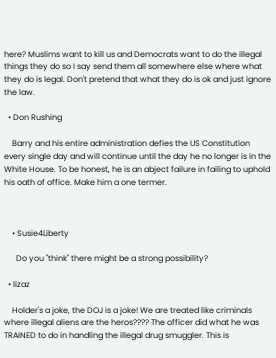here? Muslims want to kill us and Democrats want to do the illegal things they do so I say send them all somewhere else where what they do is legal. Don't pretend that what they do is ok and just ignore the law.

  • Don Rushing

    Barry and his entire administration defies the US Constitution every single day and will continue until the day he no longer is in the White House. To be honest, he is an abject failure in failing to uphold his oath of office. Make him a one termer.



    • Susie4Liberty

      Do you "think" there might be a strong possibility?

  • lizaz

    Holder's a joke, the DOJ is a joke! We are treated like criminals where illegal aliens are the heros???? The officer did what he was TRAINED to do in handling the illegal drug smuggler. This is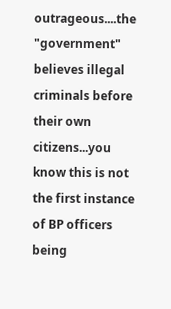outrageous....the "government" believes illegal criminals before their own citizens...you know this is not the first instance of BP officers being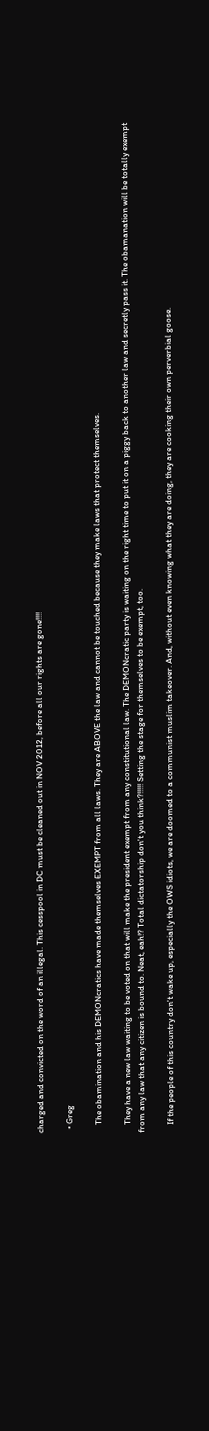charged and convicted on the word of an illegal. This cesspool in DC must be cleaned out in NOV 2012, before all our rights are gone!!!!

  • Greg

    The obamination and his DEMONcratics have made themselves EXEMPT from all laws. They are ABOVE the law and cannot be touched because they make laws that protect themselves.

    They have a new law waiting to be voted on that will make the president exempt from any constitutional law. The DEMONcratic party is waiting on the right time to put it on a piggy back to another law and secretly pass it. The obamanation will be totally exempt from any law that any citizen is bound to. Neat, eah!? Total dictatorship don't you think?!!!!! Setting the stage for themselves to be exempt, too.

    If the people of this country don't wake up, especially the OWS idiots, we are doomed to a communist muslim takeover. And, without even knowing what they are doing, they are cooking their own perverbial goose.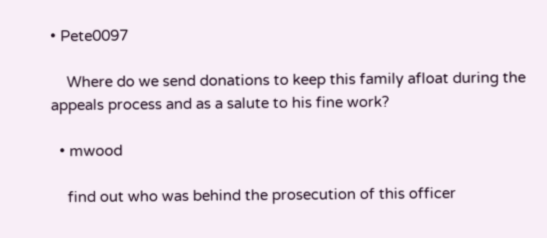• Pete0097

    Where do we send donations to keep this family afloat during the appeals process and as a salute to his fine work?

  • mwood

    find out who was behind the prosecution of this officer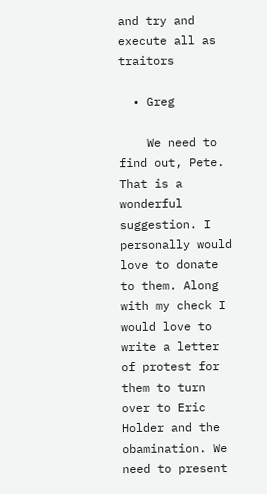and try and execute all as traitors

  • Greg

    We need to find out, Pete. That is a wonderful suggestion. I personally would love to donate to them. Along with my check I would love to write a letter of protest for them to turn over to Eric Holder and the obamination. We need to present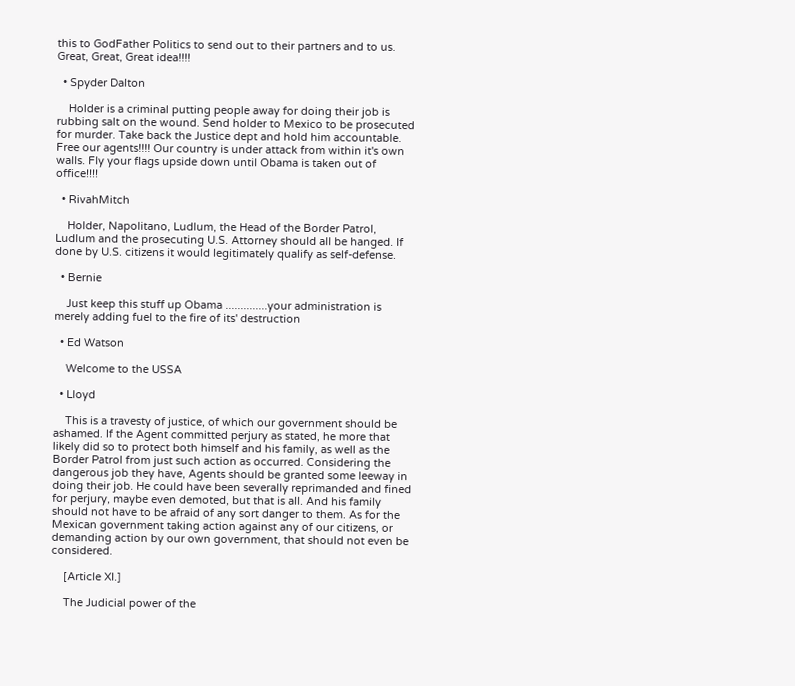this to GodFather Politics to send out to their partners and to us. Great, Great, Great idea!!!!

  • Spyder Dalton

    Holder is a criminal putting people away for doing their job is rubbing salt on the wound. Send holder to Mexico to be prosecuted for murder. Take back the Justice dept and hold him accountable. Free our agents!!!! Our country is under attack from within it's own walls. Fly your flags upside down until Obama is taken out of office!!!!

  • RivahMitch

    Holder, Napolitano, Ludlum, the Head of the Border Patrol, Ludlum and the prosecuting U.S. Attorney should all be hanged. If done by U.S. citizens it would legitimately qualify as self-defense.

  • Bernie

    Just keep this stuff up Obama ..............your administration is merely adding fuel to the fire of its' destruction

  • Ed Watson

    Welcome to the USSA

  • Lloyd

    This is a travesty of justice, of which our government should be ashamed. If the Agent committed perjury as stated, he more that likely did so to protect both himself and his family, as well as the Border Patrol from just such action as occurred. Considering the dangerous job they have, Agents should be granted some leeway in doing their job. He could have been severally reprimanded and fined for perjury, maybe even demoted, but that is all. And his family should not have to be afraid of any sort danger to them. As for the Mexican government taking action against any of our citizens, or demanding action by our own government, that should not even be considered.

    [Article XI.]

    The Judicial power of the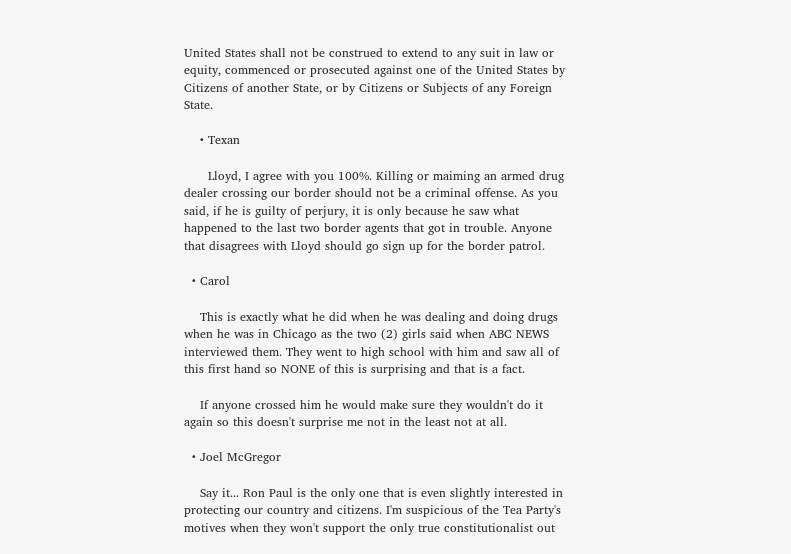United States shall not be construed to extend to any suit in law or equity, commenced or prosecuted against one of the United States by Citizens of another State, or by Citizens or Subjects of any Foreign State.

    • Texan

      Lloyd, I agree with you 100%. Killing or maiming an armed drug dealer crossing our border should not be a criminal offense. As you said, if he is guilty of perjury, it is only because he saw what happened to the last two border agents that got in trouble. Anyone that disagrees with Lloyd should go sign up for the border patrol.

  • Carol

    This is exactly what he did when he was dealing and doing drugs when he was in Chicago as the two (2) girls said when ABC NEWS interviewed them. They went to high school with him and saw all of this first hand so NONE of this is surprising and that is a fact.

    If anyone crossed him he would make sure they wouldn't do it again so this doesn't surprise me not in the least not at all.

  • Joel McGregor

    Say it... Ron Paul is the only one that is even slightly interested in protecting our country and citizens. I'm suspicious of the Tea Party's motives when they won't support the only true constitutionalist out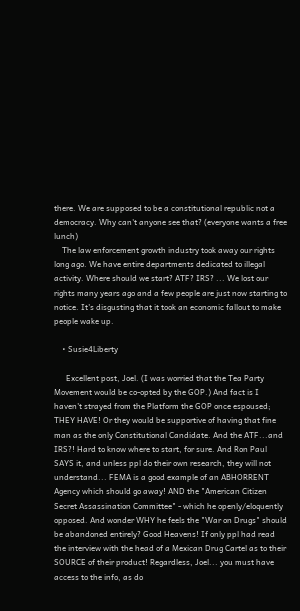there. We are supposed to be a constitutional republic not a democracy. Why can't anyone see that? (everyone wants a free lunch)
    The law enforcement growth industry took away our rights long ago. We have entire departments dedicated to illegal activity. Where should we start? ATF? IRS? ... We lost our rights many years ago and a few people are just now starting to notice. It's disgusting that it took an economic fallout to make people wake up.

    • Susie4Liberty

      Excellent post, Joel. (I was worried that the Tea Party Movement would be co-opted by the GOP.) And fact is I haven't strayed from the Platform the GOP once espoused; THEY HAVE! Or they would be supportive of having that fine man as the only Constitutional Candidate. And the ATF...and IRS?! Hard to know where to start, for sure. And Ron Paul SAYS it, and unless ppl do their own research, they will not understand... FEMA is a good example of an ABHORRENT Agency which should go away! AND the "American Citizen Secret Assassination Committee" - which he openly/eloquently opposed. And wonder WHY he feels the "War on Drugs" should be abandoned entirely? Good Heavens! If only ppl had read the interview with the head of a Mexican Drug Cartel as to their SOURCE of their product! Regardless, Joel... you must have access to the info, as do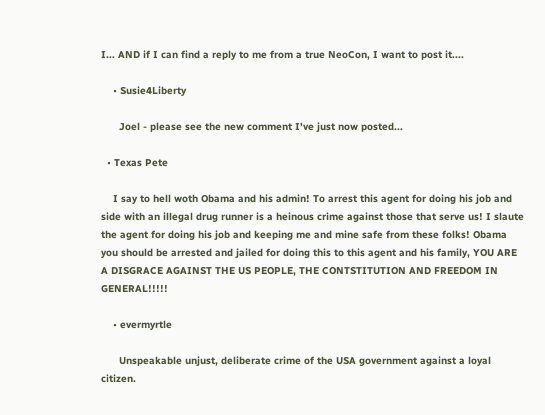I... AND if I can find a reply to me from a true NeoCon, I want to post it....

    • Susie4Liberty

      Joel - please see the new comment I've just now posted...

  • Texas Pete

    I say to hell woth Obama and his admin! To arrest this agent for doing his job and side with an illegal drug runner is a heinous crime against those that serve us! I slaute the agent for doing his job and keeping me and mine safe from these folks! Obama you should be arrested and jailed for doing this to this agent and his family, YOU ARE A DISGRACE AGAINST THE US PEOPLE, THE CONTSTITUTION AND FREEDOM IN GENERAL!!!!!

    • evermyrtle

      Unspeakable unjust, deliberate crime of the USA government against a loyal citizen.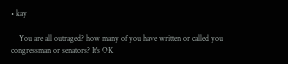• kay

    You are all outraged? how many of you have written or called you congressman or senators? It's OK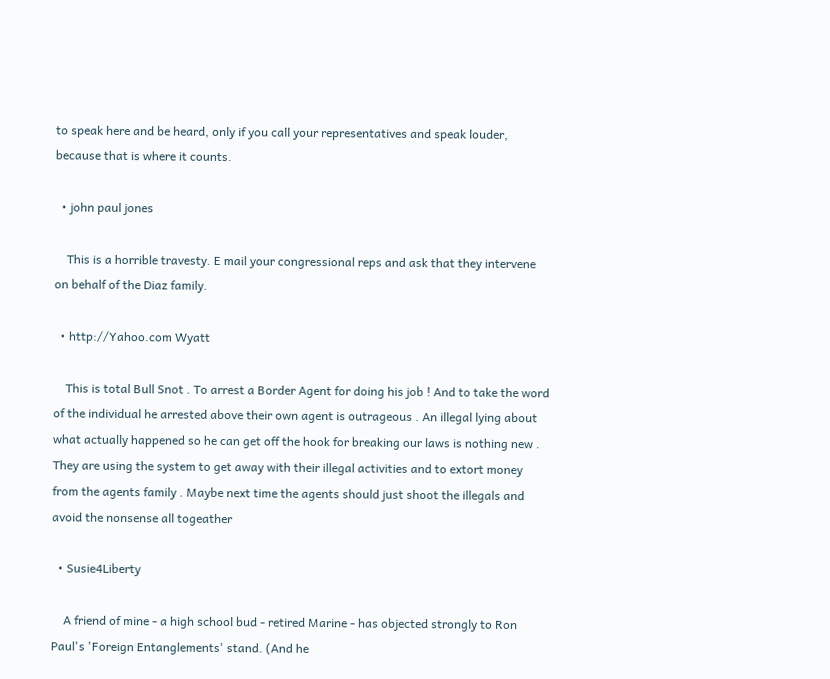to speak here and be heard, only if you call your representatives and speak louder, because that is where it counts.

  • john paul jones

    This is a horrible travesty. E mail your congressional reps and ask that they intervene on behalf of the Diaz family.

  • http://Yahoo.com Wyatt

    This is total Bull Snot . To arrest a Border Agent for doing his job ! And to take the word of the individual he arrested above their own agent is outrageous . An illegal lying about what actually happened so he can get off the hook for breaking our laws is nothing new . They are using the system to get away with their illegal activities and to extort money from the agents family . Maybe next time the agents should just shoot the illegals and avoid the nonsense all togeather

  • Susie4Liberty

    A friend of mine - a high school bud - retired Marine - has objected strongly to Ron Paul's 'Foreign Entanglements' stand. (And he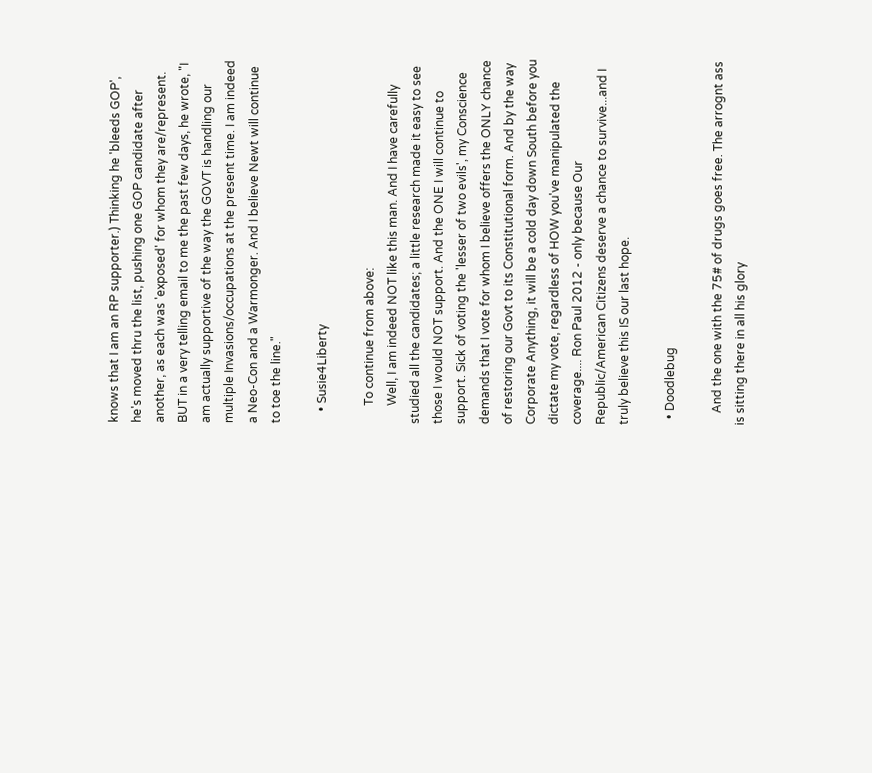knows that I am an RP supporter.) Thinking he 'bleeds GOP', he's moved thru the list, pushing one GOP candidate after another, as each was 'exposed' for whom they are/represent. BUT in a very telling email to me the past few days, he wrote, "I am actually supportive of the way the GOVT is handling our multiple Invasions/occupations at the present time. I am indeed a Neo-Con and a Warmonger. And I believe Newt will continue to toe the line."

    • Susie4Liberty

      To continue from above:
      Well, I am indeed NOT like this man. And I have carefully studied all the candidates; a little research made it easy to see those I would NOT support. And the ONE I will continue to support. Sick of voting the 'lesser of two evils', my Conscience demands that I vote for whom I believe offers the ONLY chance of restoring our Govt to its Constitutional form. And by the way Corporate Anything, it will be a cold day down South before you dictate my vote, regardless of HOW you've manipulated the coverage.... Ron Paul 2012 - only because Our Republic/American Citizens deserve a chance to survive...and I truly believe this IS our last hope.

  • Doodlebug

    And the one with the 75# of drugs goes free. The arrognt ass is sitting there in all his glory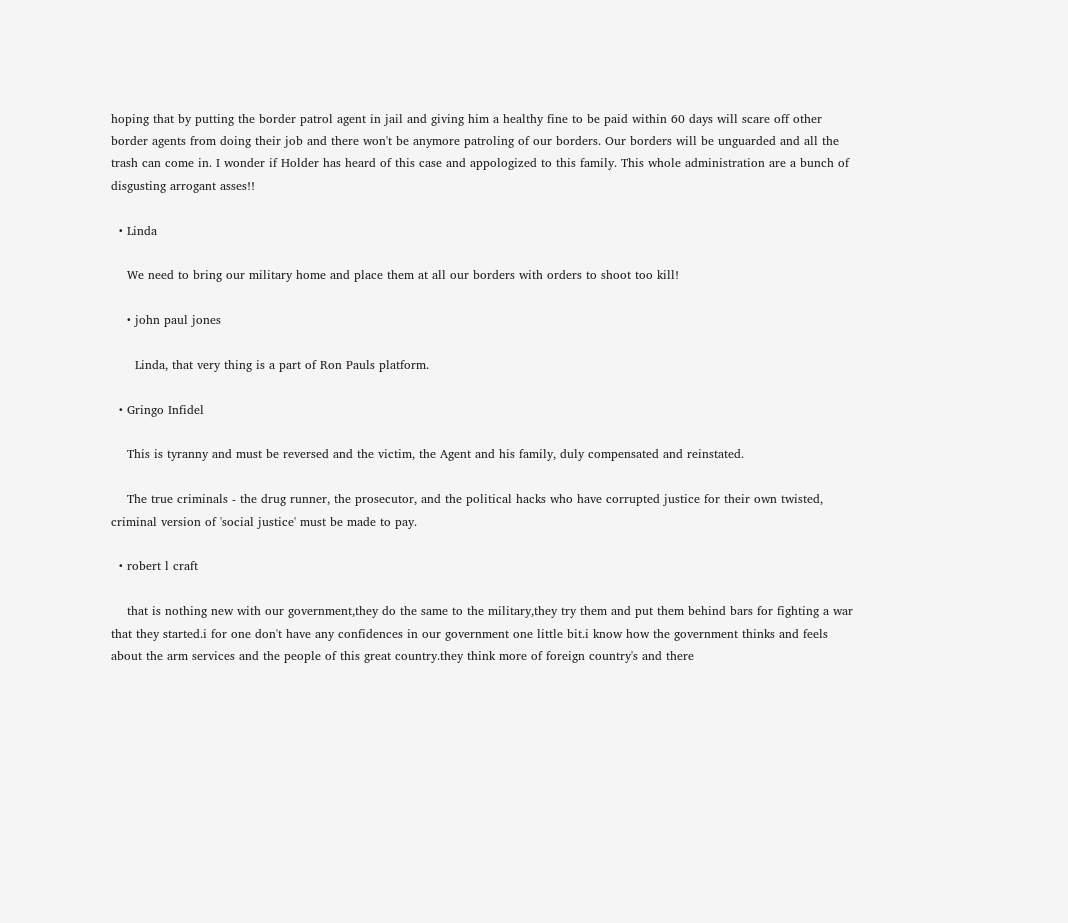hoping that by putting the border patrol agent in jail and giving him a healthy fine to be paid within 60 days will scare off other border agents from doing their job and there won't be anymore patroling of our borders. Our borders will be unguarded and all the trash can come in. I wonder if Holder has heard of this case and appologized to this family. This whole administration are a bunch of disgusting arrogant asses!!

  • Linda

    We need to bring our military home and place them at all our borders with orders to shoot too kill!

    • john paul jones

      Linda, that very thing is a part of Ron Pauls platform.

  • Gringo Infidel

    This is tyranny and must be reversed and the victim, the Agent and his family, duly compensated and reinstated.

    The true criminals - the drug runner, the prosecutor, and the political hacks who have corrupted justice for their own twisted, criminal version of 'social justice' must be made to pay.

  • robert l craft

    that is nothing new with our government,they do the same to the military,they try them and put them behind bars for fighting a war that they started.i for one don't have any confidences in our government one little bit.i know how the government thinks and feels about the arm services and the people of this great country.they think more of foreign country's and there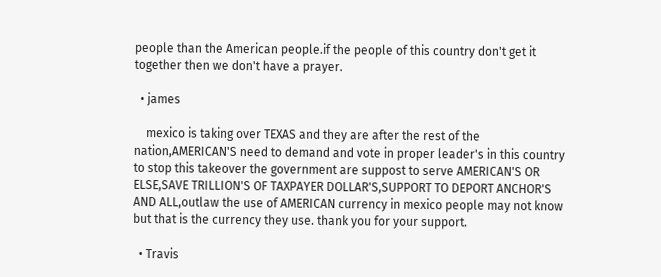people than the American people.if the people of this country don't get it together then we don't have a prayer.

  • james

    mexico is taking over TEXAS and they are after the rest of the nation,AMERICAN'S need to demand and vote in proper leader's in this country to stop this takeover the government are suppost to serve AMERICAN'S OR ELSE,SAVE TRILLION'S OF TAXPAYER DOLLAR'S,SUPPORT TO DEPORT ANCHOR'S AND ALL,outlaw the use of AMERICAN currency in mexico people may not know but that is the currency they use. thank you for your support.

  • Travis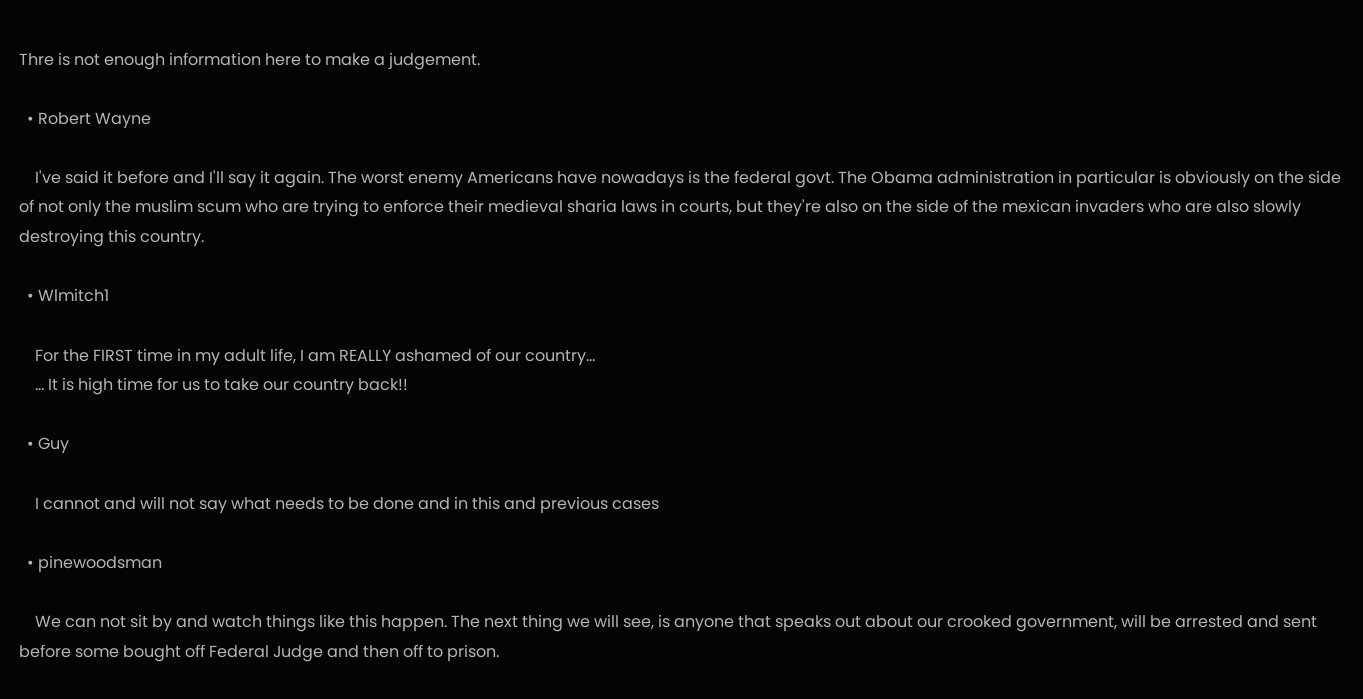Thre is not enough information here to make a judgement.

  • Robert Wayne

    I've said it before and I'll say it again. The worst enemy Americans have nowadays is the federal govt. The Obama administration in particular is obviously on the side of not only the muslim scum who are trying to enforce their medieval sharia laws in courts, but they're also on the side of the mexican invaders who are also slowly destroying this country.

  • Wlmitch1

    For the FIRST time in my adult life, I am REALLY ashamed of our country...
    ... It is high time for us to take our country back!!

  • Guy

    I cannot and will not say what needs to be done and in this and previous cases

  • pinewoodsman

    We can not sit by and watch things like this happen. The next thing we will see, is anyone that speaks out about our crooked government, will be arrested and sent before some bought off Federal Judge and then off to prison.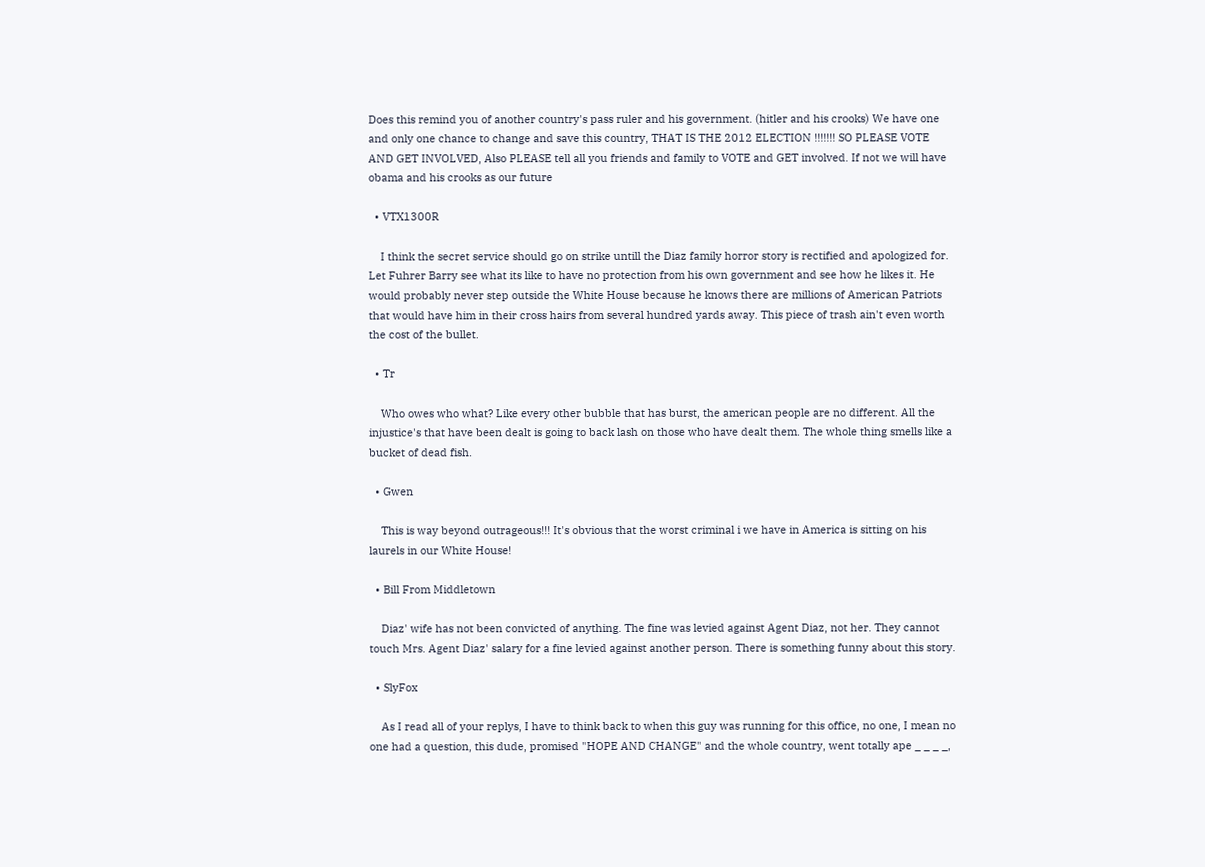Does this remind you of another country's pass ruler and his government. (hitler and his crooks) We have one and only one chance to change and save this country, THAT IS THE 2012 ELECTION !!!!!!! SO PLEASE VOTE AND GET INVOLVED, Also PLEASE tell all you friends and family to VOTE and GET involved. If not we will have obama and his crooks as our future

  • VTX1300R

    I think the secret service should go on strike untill the Diaz family horror story is rectified and apologized for. Let Fuhrer Barry see what its like to have no protection from his own government and see how he likes it. He would probably never step outside the White House because he knows there are millions of American Patriots that would have him in their cross hairs from several hundred yards away. This piece of trash ain't even worth the cost of the bullet.

  • Tr

    Who owes who what? Like every other bubble that has burst, the american people are no different. All the injustice's that have been dealt is going to back lash on those who have dealt them. The whole thing smells like a bucket of dead fish.

  • Gwen

    This is way beyond outrageous!!! It's obvious that the worst criminal i we have in America is sitting on his laurels in our White House!

  • Bill From Middletown

    Diaz' wife has not been convicted of anything. The fine was levied against Agent Diaz, not her. They cannot touch Mrs. Agent Diaz' salary for a fine levied against another person. There is something funny about this story.

  • SlyFox

    As I read all of your replys, I have to think back to when this guy was running for this office, no one, I mean no one had a question, this dude, promised "HOPE AND CHANGE" and the whole country, went totally ape _ _ _ _,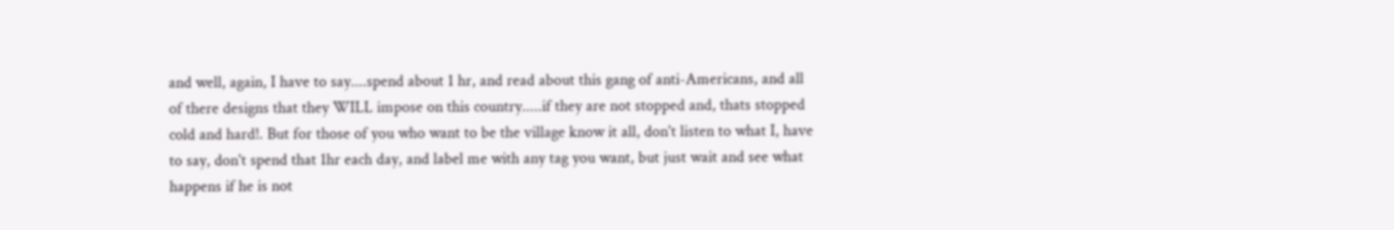and well, again, I have to say....spend about 1 hr, and read about this gang of anti-Americans, and all of there designs that they WILL impose on this country.....if they are not stopped and, thats stopped cold and hard!. But for those of you who want to be the village know it all, don't listen to what I, have to say, don't spend that 1hr each day, and label me with any tag you want, but just wait and see what happens if he is not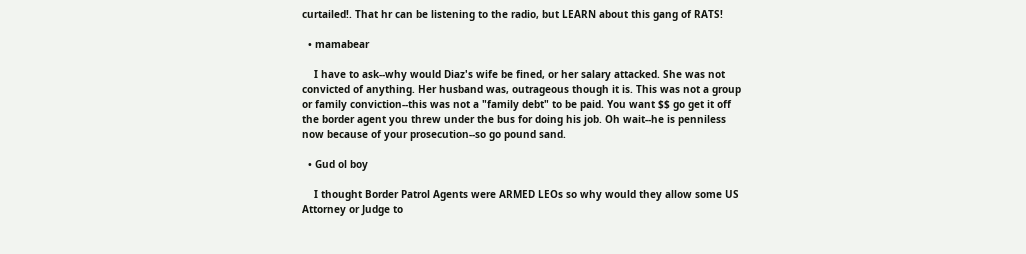curtailed!. That hr can be listening to the radio, but LEARN about this gang of RATS!

  • mamabear

    I have to ask--why would Diaz's wife be fined, or her salary attacked. She was not convicted of anything. Her husband was, outrageous though it is. This was not a group or family conviction--this was not a "family debt" to be paid. You want $$ go get it off the border agent you threw under the bus for doing his job. Oh wait--he is penniless now because of your prosecution--so go pound sand.

  • Gud ol boy

    I thought Border Patrol Agents were ARMED LEOs so why would they allow some US Attorney or Judge to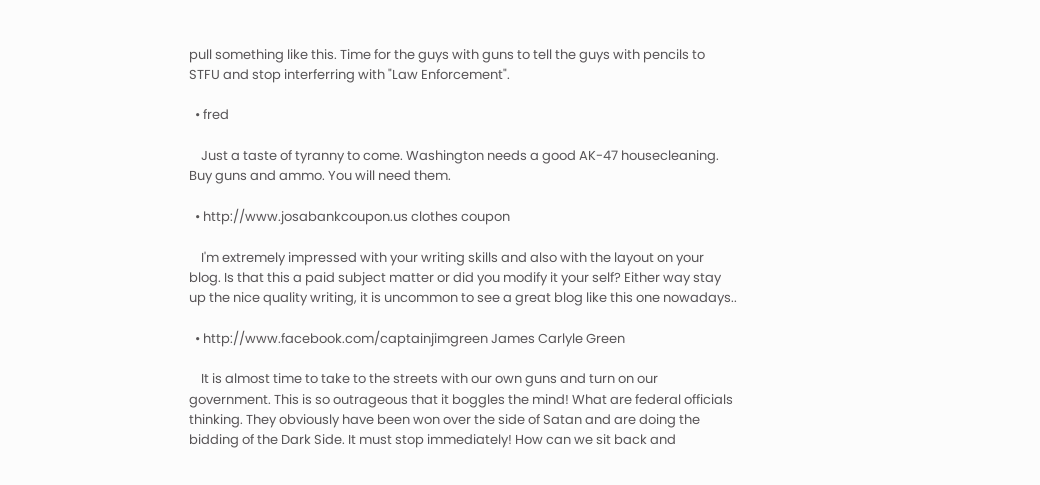pull something like this. Time for the guys with guns to tell the guys with pencils to STFU and stop interferring with "Law Enforcement".

  • fred

    Just a taste of tyranny to come. Washington needs a good AK-47 housecleaning. Buy guns and ammo. You will need them.

  • http://www.josabankcoupon.us clothes coupon

    I'm extremely impressed with your writing skills and also with the layout on your blog. Is that this a paid subject matter or did you modify it your self? Either way stay up the nice quality writing, it is uncommon to see a great blog like this one nowadays..

  • http://www.facebook.com/captainjimgreen James Carlyle Green

    It is almost time to take to the streets with our own guns and turn on our government. This is so outrageous that it boggles the mind! What are federal officials thinking. They obviously have been won over the side of Satan and are doing the bidding of the Dark Side. It must stop immediately! How can we sit back and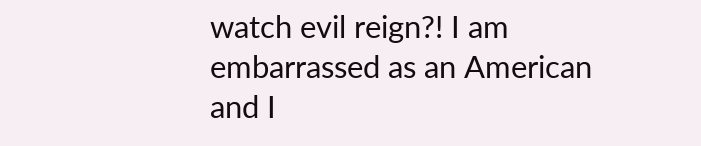watch evil reign?! I am embarrassed as an American and I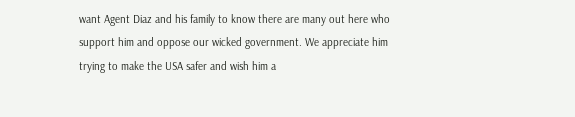want Agent Diaz and his family to know there are many out here who support him and oppose our wicked government. We appreciate him trying to make the USA safer and wish him a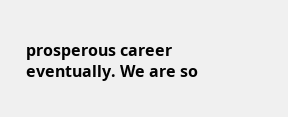prosperous career eventually. We are so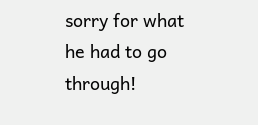sorry for what he had to go through!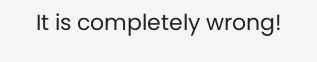It is completely wrong!